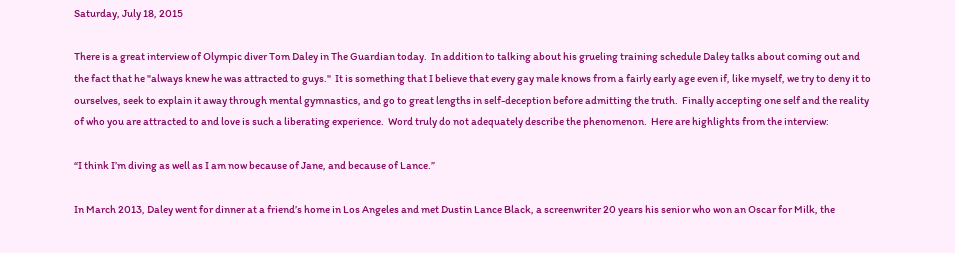Saturday, July 18, 2015

There is a great interview of Olympic diver Tom Daley in The Guardian today.  In addition to talking about his grueling training schedule Daley talks about coming out and the fact that he "always knew he was attracted to guys."  It is something that I believe that every gay male knows from a fairly early age even if, like myself, we try to deny it to ourselves, seek to explain it away through mental gymnastics, and go to great lengths in self-deception before admitting the truth.  Finally accepting one self and the reality of who you are attracted to and love is such a liberating experience.  Word truly do not adequately describe the phenomenon.  Here are highlights from the interview:

“I think I’m diving as well as I am now because of Jane, and because of Lance.”

In March 2013, Daley went for dinner at a friend’s home in Los Angeles and met Dustin Lance Black, a screenwriter 20 years his senior who won an Oscar for Milk, the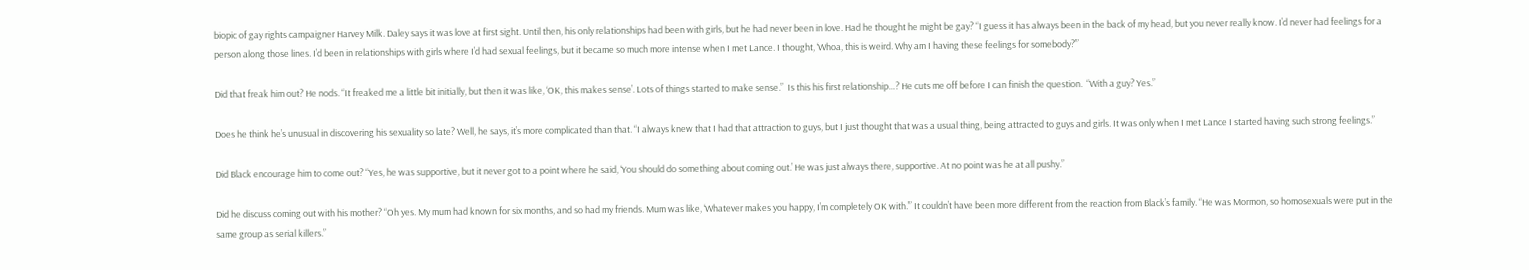biopic of gay rights campaigner Harvey Milk. Daley says it was love at first sight. Until then, his only relationships had been with girls, but he had never been in love. Had he thought he might be gay? “I guess it has always been in the back of my head, but you never really know. I’d never had feelings for a person along those lines. I’d been in relationships with girls where I’d had sexual feelings, but it became so much more intense when I met Lance. I thought, ‘Whoa, this is weird. Why am I having these feelings for somebody?’”

Did that freak him out? He nods. “It freaked me a little bit initially, but then it was like, ‘OK, this makes sense’. Lots of things started to make sense.”  Is this his first relationship…? He cuts me off before I can finish the question.  “With a guy? Yes.”

Does he think he’s unusual in discovering his sexuality so late? Well, he says, it’s more complicated than that. “I always knew that I had that attraction to guys, but I just thought that was a usual thing, being attracted to guys and girls. It was only when I met Lance I started having such strong feelings.”

Did Black encourage him to come out? “Yes, he was supportive, but it never got to a point where he said, ‘You should do something about coming out.’ He was just always there, supportive. At no point was he at all pushy.”

Did he discuss coming out with his mother? “Oh yes. My mum had known for six months, and so had my friends. Mum was like, ‘Whatever makes you happy, I’m completely OK with.’” It couldn’t have been more different from the reaction from Black’s family. “He was Mormon, so homosexuals were put in the same group as serial killers.”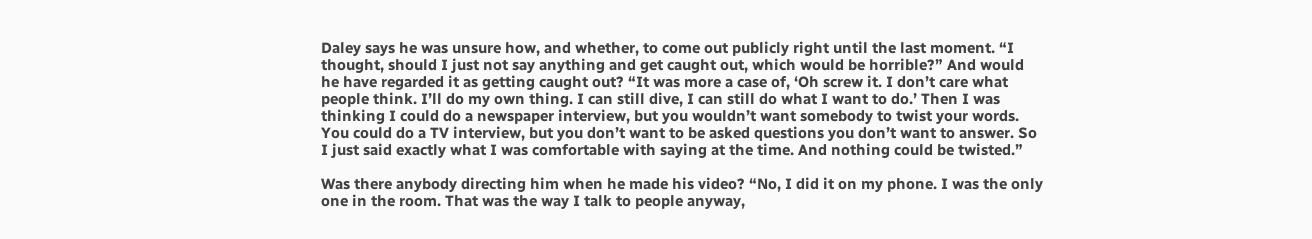Daley says he was unsure how, and whether, to come out publicly right until the last moment. “I thought, should I just not say anything and get caught out, which would be horrible?” And would he have regarded it as getting caught out? “It was more a case of, ‘Oh screw it. I don’t care what people think. I’ll do my own thing. I can still dive, I can still do what I want to do.’ Then I was thinking I could do a newspaper interview, but you wouldn’t want somebody to twist your words. You could do a TV interview, but you don’t want to be asked questions you don’t want to answer. So I just said exactly what I was comfortable with saying at the time. And nothing could be twisted.”

Was there anybody directing him when he made his video? “No, I did it on my phone. I was the only one in the room. That was the way I talk to people anyway,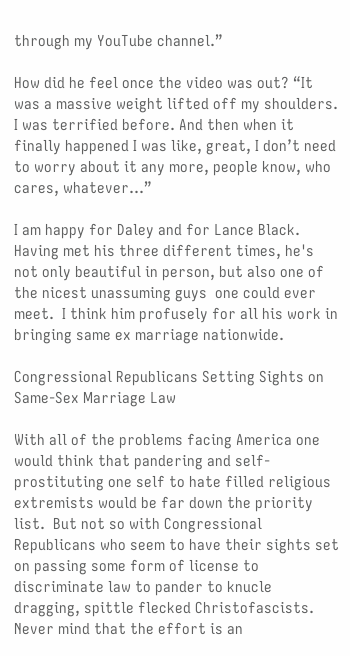through my YouTube channel.”

How did he feel once the video was out? “It was a massive weight lifted off my shoulders. I was terrified before. And then when it finally happened I was like, great, I don’t need to worry about it any more, people know, who cares, whatever…”

I am happy for Daley and for Lance Black.  Having met his three different times, he's not only beautiful in person, but also one of the nicest unassuming guys  one could ever meet.  I think him profusely for all his work in bringing same ex marriage nationwide.

Congressional Republicans Setting Sights on Same-Sex Marriage Law

With all of the problems facing America one would think that pandering and self-prostituting one self to hate filled religious extremists would be far down the priority list.  But not so with Congressional Republicans who seem to have their sights set on passing some form of license to discriminate law to pander to knucle dragging, spittle flecked Christofascists.  Never mind that the effort is an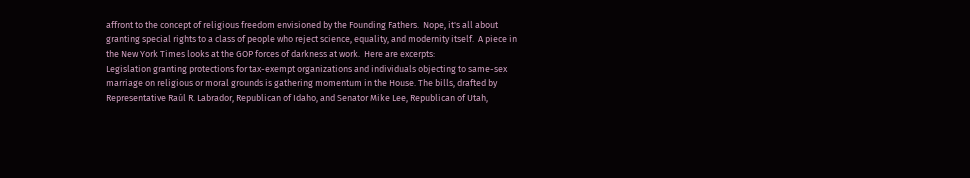affront to the concept of religious freedom envisioned by the Founding Fathers.  Nope, it's all about granting special rights to a class of people who reject science, equality, and modernity itself.  A piece in the New York Times looks at the GOP forces of darkness at work.  Here are excerpts:
Legislation granting protections for tax-exempt organizations and individuals objecting to same-sex marriage on religious or moral grounds is gathering momentum in the House. The bills, drafted by Representative Raúl R. Labrador, Republican of Idaho, and Senator Mike Lee, Republican of Utah,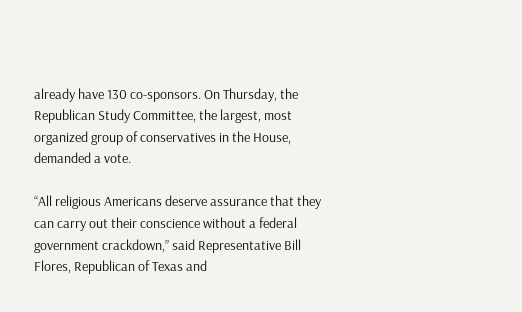already have 130 co-sponsors. On Thursday, the Republican Study Committee, the largest, most organized group of conservatives in the House, demanded a vote.

“All religious Americans deserve assurance that they can carry out their conscience without a federal government crackdown,” said Representative Bill Flores, Republican of Texas and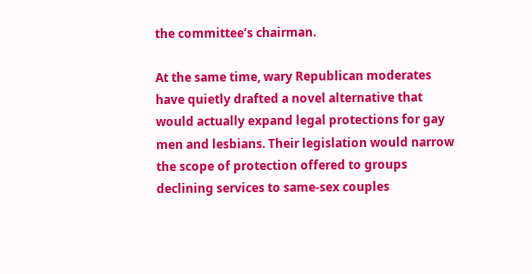the committee’s chairman.

At the same time, wary Republican moderates have quietly drafted a novel alternative that would actually expand legal protections for gay men and lesbians. Their legislation would narrow the scope of protection offered to groups declining services to same-sex couples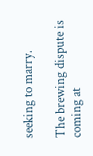seeking to marry.

The brewing dispute is coming at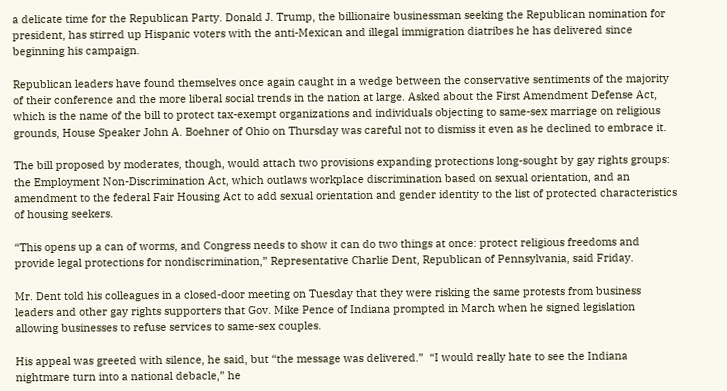a delicate time for the Republican Party. Donald J. Trump, the billionaire businessman seeking the Republican nomination for president, has stirred up Hispanic voters with the anti-Mexican and illegal immigration diatribes he has delivered since beginning his campaign.

Republican leaders have found themselves once again caught in a wedge between the conservative sentiments of the majority of their conference and the more liberal social trends in the nation at large. Asked about the First Amendment Defense Act, which is the name of the bill to protect tax-exempt organizations and individuals objecting to same-sex marriage on religious grounds, House Speaker John A. Boehner of Ohio on Thursday was careful not to dismiss it even as he declined to embrace it.

The bill proposed by moderates, though, would attach two provisions expanding protections long-sought by gay rights groups: the Employment Non-Discrimination Act, which outlaws workplace discrimination based on sexual orientation, and an amendment to the federal Fair Housing Act to add sexual orientation and gender identity to the list of protected characteristics of housing seekers.

“This opens up a can of worms, and Congress needs to show it can do two things at once: protect religious freedoms and provide legal protections for nondiscrimination,” Representative Charlie Dent, Republican of Pennsylvania, said Friday.

Mr. Dent told his colleagues in a closed-door meeting on Tuesday that they were risking the same protests from business leaders and other gay rights supporters that Gov. Mike Pence of Indiana prompted in March when he signed legislation allowing businesses to refuse services to same-sex couples.

His appeal was greeted with silence, he said, but “the message was delivered.”  “I would really hate to see the Indiana nightmare turn into a national debacle,” he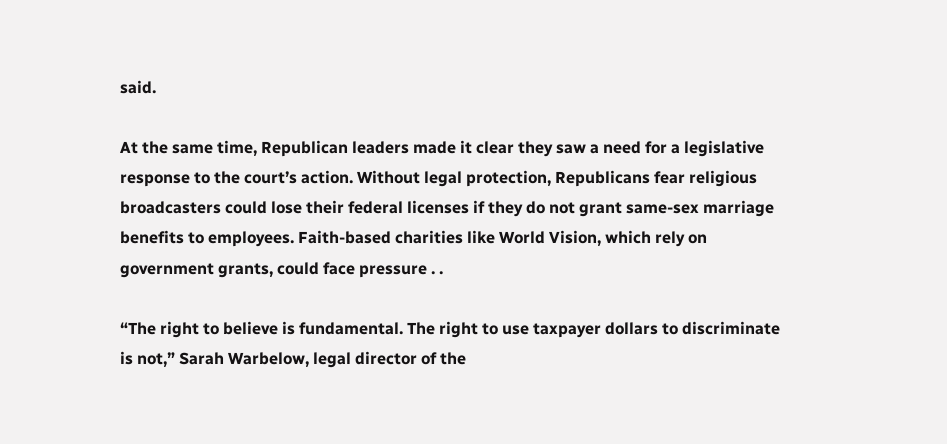said.

At the same time, Republican leaders made it clear they saw a need for a legislative response to the court’s action. Without legal protection, Republicans fear religious broadcasters could lose their federal licenses if they do not grant same-sex marriage benefits to employees. Faith-based charities like World Vision, which rely on government grants, could face pressure . .

“The right to believe is fundamental. The right to use taxpayer dollars to discriminate is not,” Sarah Warbelow, legal director of the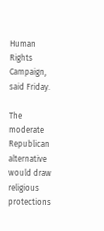Human Rights Campaign, said Friday.

The moderate Republican alternative would draw religious protections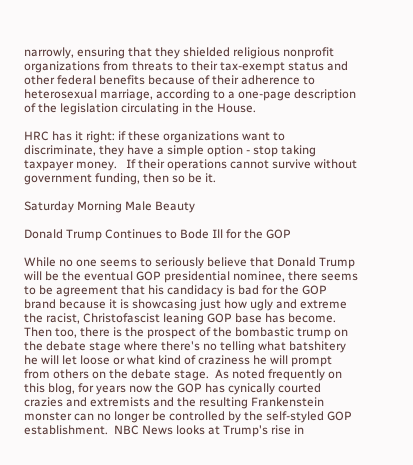narrowly, ensuring that they shielded religious nonprofit organizations from threats to their tax-exempt status and other federal benefits because of their adherence to heterosexual marriage, according to a one-page description of the legislation circulating in the House.

HRC has it right: if these organizations want to discriminate, they have a simple option - stop taking taxpayer money.   If their operations cannot survive without government funding, then so be it.

Saturday Morning Male Beauty

Donald Trump Continues to Bode Ill for the GOP

While no one seems to seriously believe that Donald Trump will be the eventual GOP presidential nominee, there seems to be agreement that his candidacy is bad for the GOP brand because it is showcasing just how ugly and extreme the racist, Christofascist leaning GOP base has become. Then too, there is the prospect of the bombastic trump on the debate stage where there's no telling what batshitery he will let loose or what kind of craziness he will prompt from others on the debate stage.  As noted frequently on this blog, for years now the GOP has cynically courted crazies and extremists and the resulting Frankenstein monster can no longer be controlled by the self-styled GOP establishment.  NBC News looks at Trump's rise in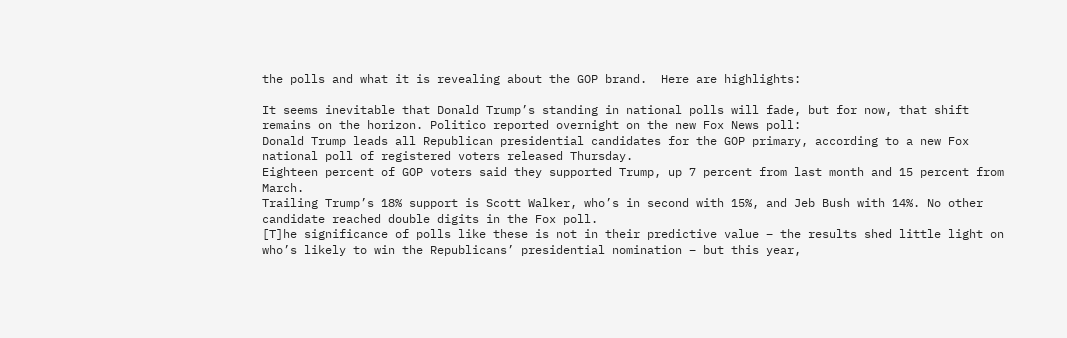the polls and what it is revealing about the GOP brand.  Here are highlights:

It seems inevitable that Donald Trump’s standing in national polls will fade, but for now, that shift remains on the horizon. Politico reported overnight on the new Fox News poll:
Donald Trump leads all Republican presidential candidates for the GOP primary, according to a new Fox national poll of registered voters released Thursday.
Eighteen percent of GOP voters said they supported Trump, up 7 percent from last month and 15 percent from March.
Trailing Trump’s 18% support is Scott Walker, who’s in second with 15%, and Jeb Bush with 14%. No other candidate reached double digits in the Fox poll.
[T]he significance of polls like these is not in their predictive value – the results shed little light on who’s likely to win the Republicans’ presidential nomination – but this year,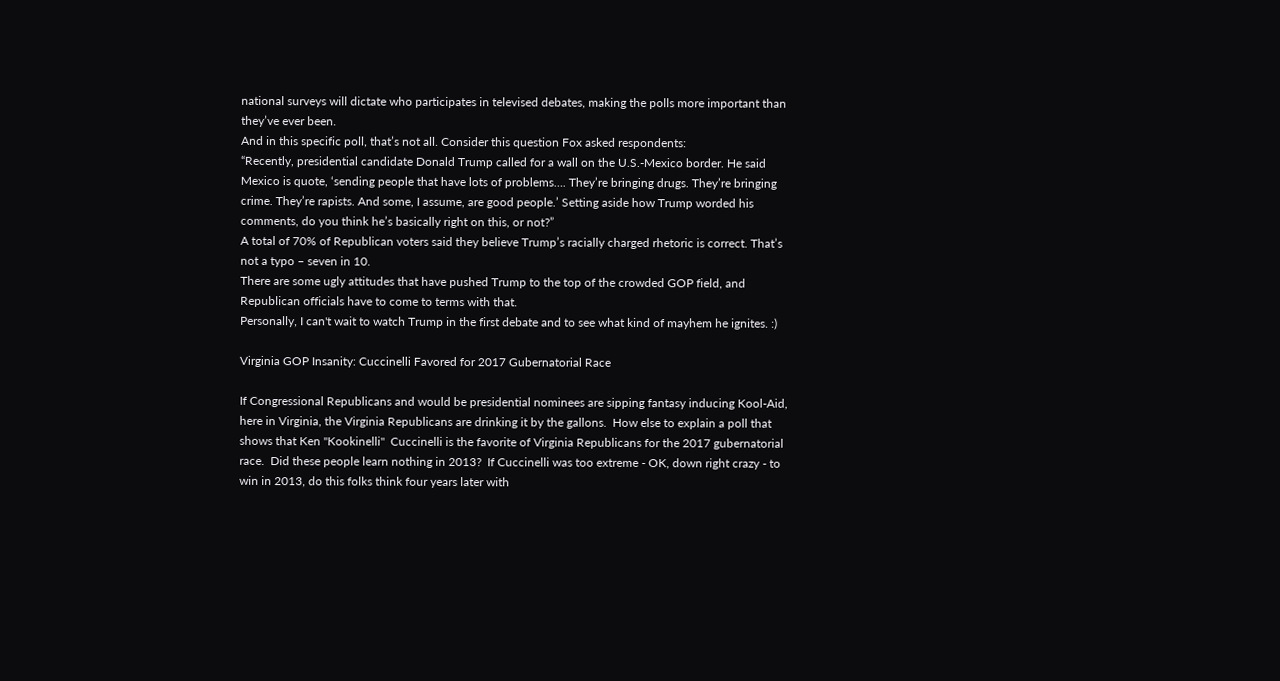national surveys will dictate who participates in televised debates, making the polls more important than they’ve ever been.
And in this specific poll, that’s not all. Consider this question Fox asked respondents:
“Recently, presidential candidate Donald Trump called for a wall on the U.S.-Mexico border. He said Mexico is quote, ‘sending people that have lots of problems…. They’re bringing drugs. They’re bringing crime. They’re rapists. And some, I assume, are good people.’ Setting aside how Trump worded his comments, do you think he’s basically right on this, or not?”
A total of 70% of Republican voters said they believe Trump’s racially charged rhetoric is correct. That’s not a typo – seven in 10.
There are some ugly attitudes that have pushed Trump to the top of the crowded GOP field, and Republican officials have to come to terms with that.
Personally, I can't wait to watch Trump in the first debate and to see what kind of mayhem he ignites. :)

Virginia GOP Insanity: Cuccinelli Favored for 2017 Gubernatorial Race

If Congressional Republicans and would be presidential nominees are sipping fantasy inducing Kool-Aid, here in Virginia, the Virginia Republicans are drinking it by the gallons.  How else to explain a poll that shows that Ken "Kookinelli"  Cuccinelli is the favorite of Virginia Republicans for the 2017 gubernatorial race.  Did these people learn nothing in 2013?  If Cuccinelli was too extreme - OK, down right crazy - to win in 2013, do this folks think four years later with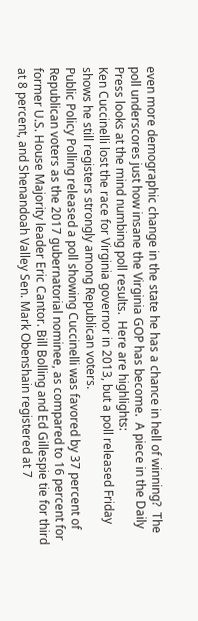even more demographic change in the state he has a chance in hell of winning?  The poll underscores just how insane the Virginia GOP has become.  A piece in the Daily Press looks at the mind numbing poll results.  Here are highlights:
Ken Cuccinelli lost the race for Virginia governor in 2013, but a poll released Friday shows he still registers strongly among Republican voters.
Public Policy Polling released a poll showing Cuccinelli was favored by 37 percent of Republican voters as the 2017 gubernatorial nominee, as compared to 16 percent for former U.S. House Majority leader Eric Cantor. Bill Bolling and Ed Gillespie tie for third at 8 percent, and Shenandoah Valley Sen. Mark Obenshain registered at 7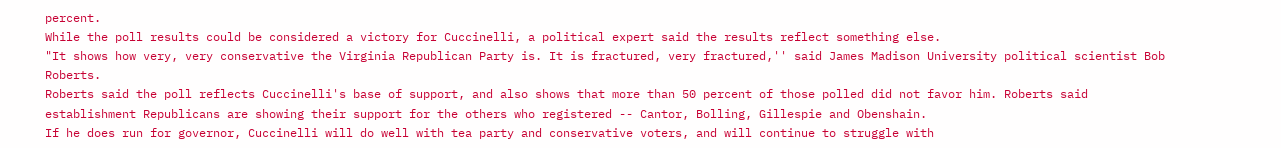percent.
While the poll results could be considered a victory for Cuccinelli, a political expert said the results reflect something else.
"It shows how very, very conservative the Virginia Republican Party is. It is fractured, very fractured,'' said James Madison University political scientist Bob Roberts.
Roberts said the poll reflects Cuccinelli's base of support, and also shows that more than 50 percent of those polled did not favor him. Roberts said establishment Republicans are showing their support for the others who registered -- Cantor, Bolling, Gillespie and Obenshain.
If he does run for governor, Cuccinelli will do well with tea party and conservative voters, and will continue to struggle with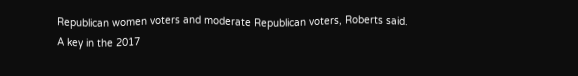Republican women voters and moderate Republican voters, Roberts said.
A key in the 2017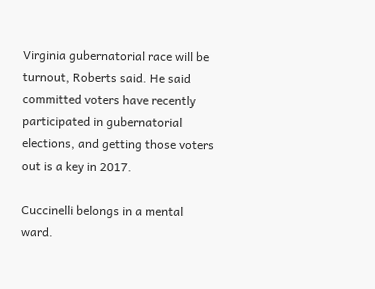Virginia gubernatorial race will be turnout, Roberts said. He said committed voters have recently participated in gubernatorial elections, and getting those voters out is a key in 2017.

Cuccinelli belongs in a mental ward.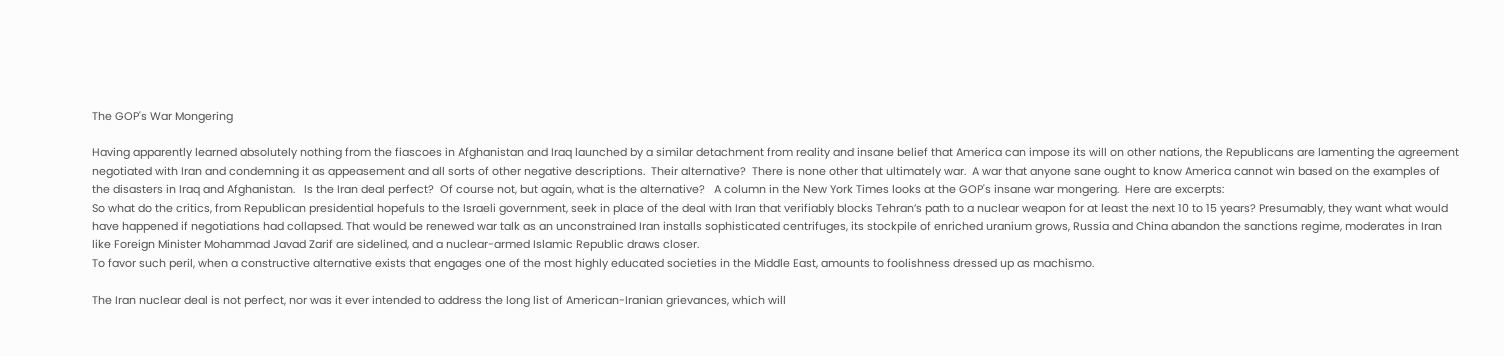The GOP's War Mongering

Having apparently learned absolutely nothing from the fiascoes in Afghanistan and Iraq launched by a similar detachment from reality and insane belief that America can impose its will on other nations, the Republicans are lamenting the agreement negotiated with Iran and condemning it as appeasement and all sorts of other negative descriptions.  Their alternative?  There is none other that ultimately war.  A war that anyone sane ought to know America cannot win based on the examples of the disasters in Iraq and Afghanistan.   Is the Iran deal perfect?  Of course not, but again, what is the alternative?   A column in the New York Times looks at the GOP's insane war mongering.  Here are excerpts:
So what do the critics, from Republican presidential hopefuls to the Israeli government, seek in place of the deal with Iran that verifiably blocks Tehran’s path to a nuclear weapon for at least the next 10 to 15 years? Presumably, they want what would have happened if negotiations had collapsed. That would be renewed war talk as an unconstrained Iran installs sophisticated centrifuges, its stockpile of enriched uranium grows, Russia and China abandon the sanctions regime, moderates in Iran like Foreign Minister Mohammad Javad Zarif are sidelined, and a nuclear-armed Islamic Republic draws closer.
To favor such peril, when a constructive alternative exists that engages one of the most highly educated societies in the Middle East, amounts to foolishness dressed up as machismo.

The Iran nuclear deal is not perfect, nor was it ever intended to address the long list of American-Iranian grievances, which will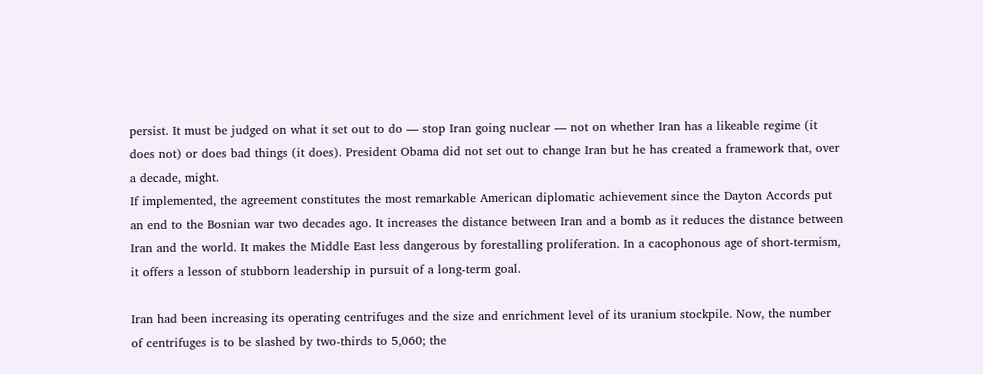persist. It must be judged on what it set out to do — stop Iran going nuclear — not on whether Iran has a likeable regime (it does not) or does bad things (it does). President Obama did not set out to change Iran but he has created a framework that, over a decade, might.
If implemented, the agreement constitutes the most remarkable American diplomatic achievement since the Dayton Accords put an end to the Bosnian war two decades ago. It increases the distance between Iran and a bomb as it reduces the distance between Iran and the world. It makes the Middle East less dangerous by forestalling proliferation. In a cacophonous age of short-termism, it offers a lesson of stubborn leadership in pursuit of a long-term goal.

Iran had been increasing its operating centrifuges and the size and enrichment level of its uranium stockpile. Now, the number of centrifuges is to be slashed by two-thirds to 5,060; the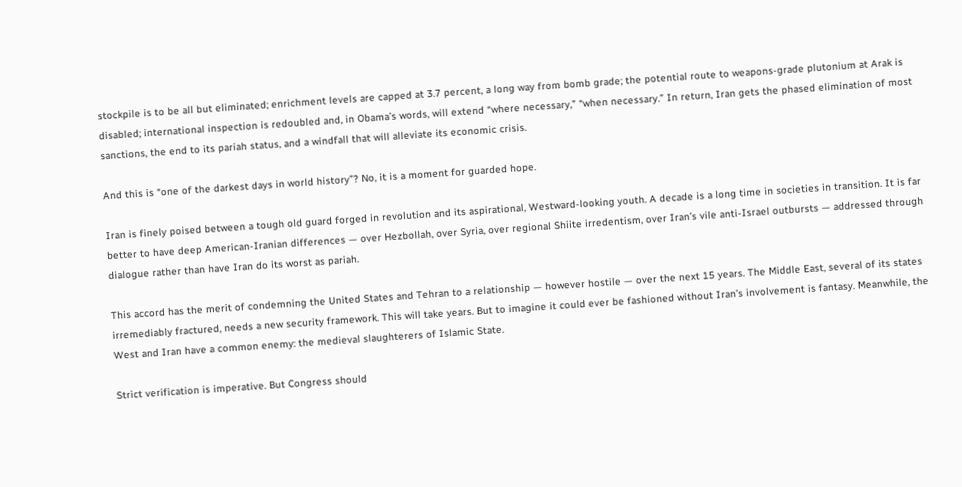stockpile is to be all but eliminated; enrichment levels are capped at 3.7 percent, a long way from bomb grade; the potential route to weapons-grade plutonium at Arak is disabled; international inspection is redoubled and, in Obama’s words, will extend “where necessary,” “when necessary.” In return, Iran gets the phased elimination of most sanctions, the end to its pariah status, and a windfall that will alleviate its economic crisis.

And this is “one of the darkest days in world history”? No, it is a moment for guarded hope.

Iran is finely poised between a tough old guard forged in revolution and its aspirational, Westward-looking youth. A decade is a long time in societies in transition. It is far better to have deep American-Iranian differences — over Hezbollah, over Syria, over regional Shiite irredentism, over Iran’s vile anti-Israel outbursts — addressed through dialogue rather than have Iran do its worst as pariah.

This accord has the merit of condemning the United States and Tehran to a relationship — however hostile — over the next 15 years. The Middle East, several of its states irremediably fractured, needs a new security framework. This will take years. But to imagine it could ever be fashioned without Iran’s involvement is fantasy. Meanwhile, the West and Iran have a common enemy: the medieval slaughterers of Islamic State.

Strict verification is imperative. But Congress should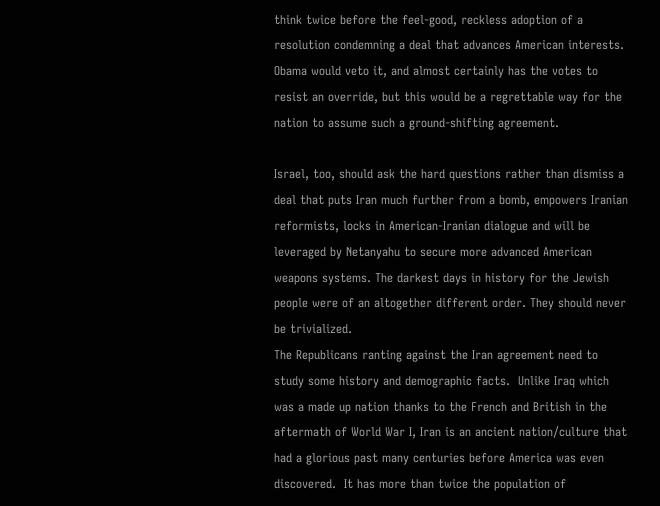think twice before the feel-good, reckless adoption of a resolution condemning a deal that advances American interests. Obama would veto it, and almost certainly has the votes to resist an override, but this would be a regrettable way for the nation to assume such a ground-shifting agreement.

Israel, too, should ask the hard questions rather than dismiss a deal that puts Iran much further from a bomb, empowers Iranian reformists, locks in American-Iranian dialogue and will be leveraged by Netanyahu to secure more advanced American weapons systems. The darkest days in history for the Jewish people were of an altogether different order. They should never be trivialized.
The Republicans ranting against the Iran agreement need to study some history and demographic facts.  Unlike Iraq which was a made up nation thanks to the French and British in the aftermath of World War I, Iran is an ancient nation/culture that had a glorious past many centuries before America was even discovered.  It has more than twice the population of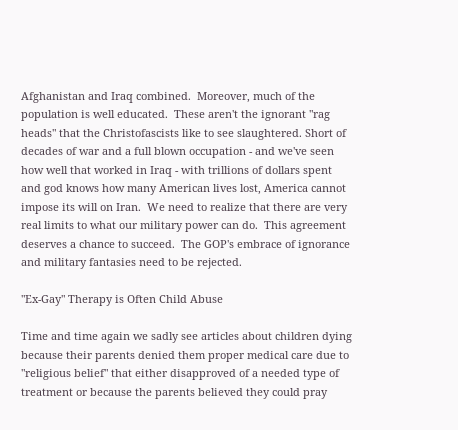Afghanistan and Iraq combined.  Moreover, much of the population is well educated.  These aren't the ignorant "rag heads" that the Christofascists like to see slaughtered. Short of decades of war and a full blown occupation - and we've seen how well that worked in Iraq - with trillions of dollars spent and god knows how many American lives lost, America cannot impose its will on Iran.  We need to realize that there are very real limits to what our military power can do.  This agreement deserves a chance to succeed.  The GOP's embrace of ignorance and military fantasies need to be rejected.

"Ex-Gay" Therapy is Often Child Abuse

Time and time again we sadly see articles about children dying because their parents denied them proper medical care due to "religious belief" that either disapproved of a needed type of treatment or because the parents believed they could pray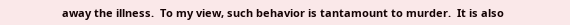away the illness.  To my view, such behavior is tantamount to murder.  It is also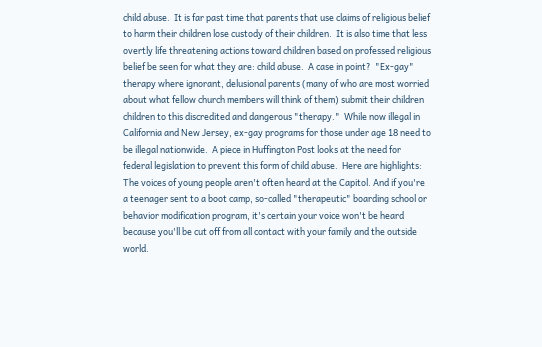child abuse.  It is far past time that parents that use claims of religious belief to harm their children lose custody of their children.  It is also time that less overtly life threatening actions toward children based on professed religious belief be seen for what they are: child abuse.  A case in point?  "Ex-gay" therapy where ignorant, delusional parents (many of who are most worried about what fellow church members will think of them) submit their children children to this discredited and dangerous "therapy."  While now illegal in California and New Jersey, ex-gay programs for those under age 18 need to be illegal nationwide.  A piece in Huffington Post looks at the need for federal legislation to prevent this form of child abuse.  Here are highlights:
The voices of young people aren't often heard at the Capitol. And if you're a teenager sent to a boot camp, so-called "therapeutic" boarding school or behavior modification program, it's certain your voice won't be heard because you'll be cut off from all contact with your family and the outside world.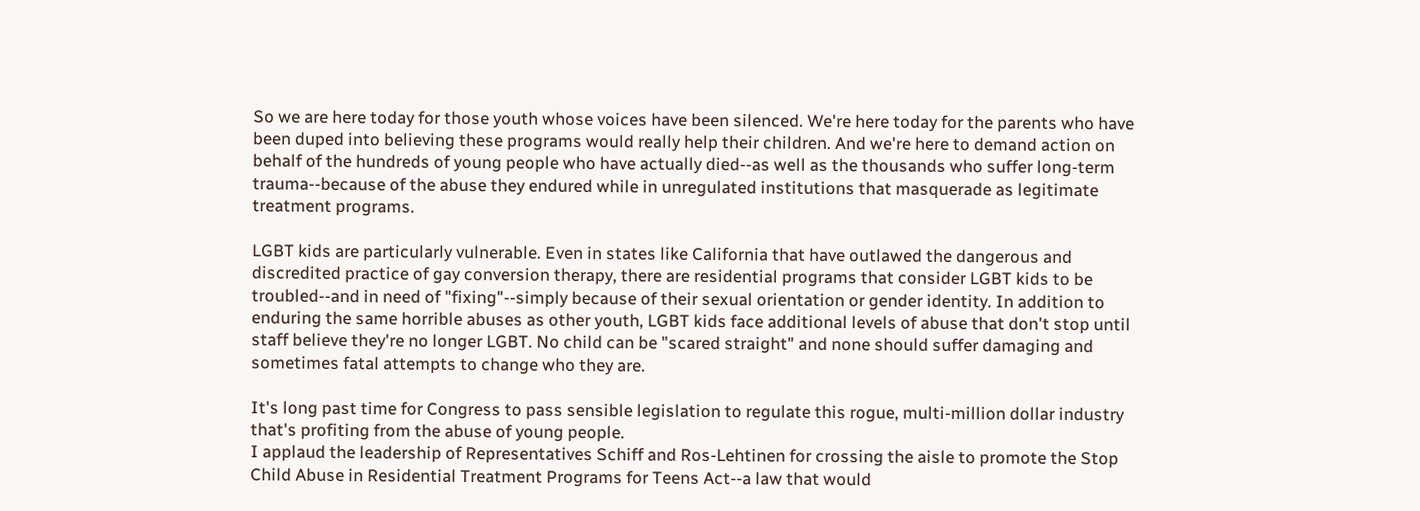So we are here today for those youth whose voices have been silenced. We're here today for the parents who have been duped into believing these programs would really help their children. And we're here to demand action on behalf of the hundreds of young people who have actually died--as well as the thousands who suffer long-term trauma--because of the abuse they endured while in unregulated institutions that masquerade as legitimate treatment programs.

LGBT kids are particularly vulnerable. Even in states like California that have outlawed the dangerous and discredited practice of gay conversion therapy, there are residential programs that consider LGBT kids to be troubled--and in need of "fixing"--simply because of their sexual orientation or gender identity. In addition to enduring the same horrible abuses as other youth, LGBT kids face additional levels of abuse that don't stop until staff believe they're no longer LGBT. No child can be "scared straight" and none should suffer damaging and sometimes fatal attempts to change who they are.

It's long past time for Congress to pass sensible legislation to regulate this rogue, multi-million dollar industry that's profiting from the abuse of young people.
I applaud the leadership of Representatives Schiff and Ros-Lehtinen for crossing the aisle to promote the Stop Child Abuse in Residential Treatment Programs for Teens Act--a law that would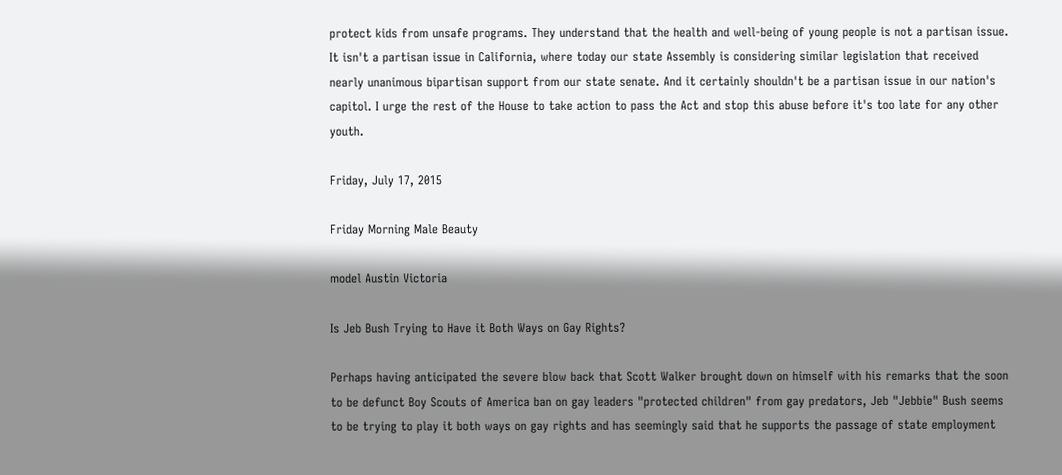protect kids from unsafe programs. They understand that the health and well-being of young people is not a partisan issue. It isn't a partisan issue in California, where today our state Assembly is considering similar legislation that received nearly unanimous bipartisan support from our state senate. And it certainly shouldn't be a partisan issue in our nation's capitol. I urge the rest of the House to take action to pass the Act and stop this abuse before it's too late for any other youth.

Friday, July 17, 2015

Friday Morning Male Beauty

model Austin Victoria

Is Jeb Bush Trying to Have it Both Ways on Gay Rights?

Perhaps having anticipated the severe blow back that Scott Walker brought down on himself with his remarks that the soon to be defunct Boy Scouts of America ban on gay leaders "protected children" from gay predators, Jeb "Jebbie" Bush seems to be trying to play it both ways on gay rights and has seemingly said that he supports the passage of state employment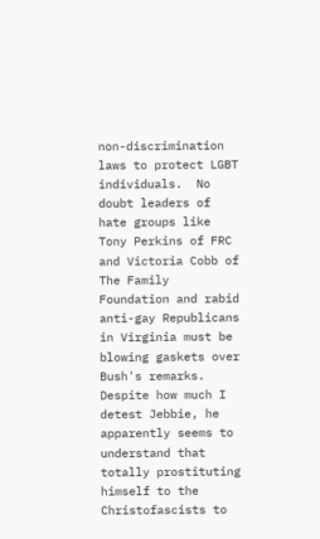non-discrimination laws to protect LGBT individuals.  No doubt leaders of hate groups like Tony Perkins of FRC and Victoria Cobb of The Family Foundation and rabid anti-gay Republicans in Virginia must be blowing gaskets over Bush's remarks.  Despite how much I detest Jebbie, he apparently seems to understand that totally prostituting himself to the Christofascists to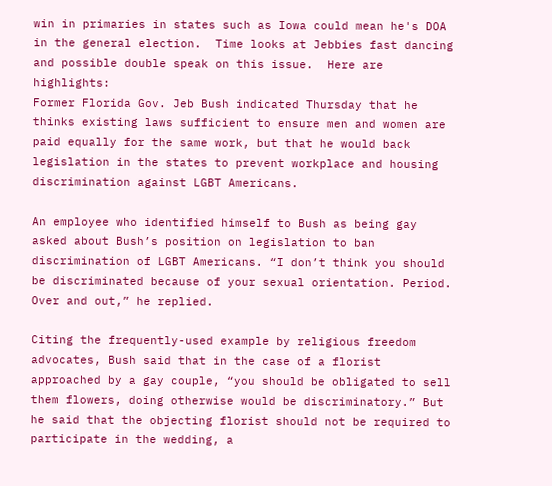win in primaries in states such as Iowa could mean he's DOA in the general election.  Time looks at Jebbies fast dancing and possible double speak on this issue.  Here are highlights:
Former Florida Gov. Jeb Bush indicated Thursday that he thinks existing laws sufficient to ensure men and women are paid equally for the same work, but that he would back legislation in the states to prevent workplace and housing discrimination against LGBT Americans.

An employee who identified himself to Bush as being gay asked about Bush’s position on legislation to ban discrimination of LGBT Americans. “I don’t think you should be discriminated because of your sexual orientation. Period. Over and out,” he replied.

Citing the frequently-used example by religious freedom advocates, Bush said that in the case of a florist approached by a gay couple, “you should be obligated to sell them flowers, doing otherwise would be discriminatory.” But he said that the objecting florist should not be required to participate in the wedding, a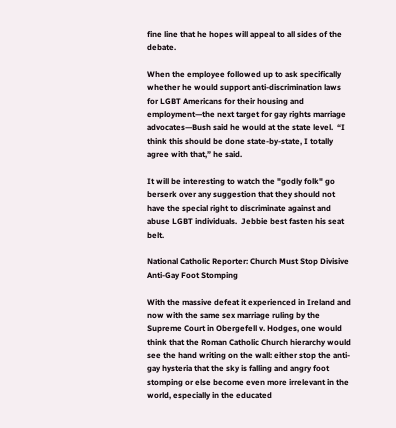fine line that he hopes will appeal to all sides of the debate.

When the employee followed up to ask specifically whether he would support anti-discrimination laws for LGBT Americans for their housing and employment—the next target for gay rights marriage advocates—Bush said he would at the state level.  “I think this should be done state-by-state, I totally agree with that,” he said.

It will be interesting to watch the "godly folk" go berserk over any suggestion that they should not have the special right to discriminate against and abuse LGBT individuals.  Jebbie best fasten his seat belt.

National Catholic Reporter: Church Must Stop Divisive Anti-Gay Foot Stomping

With the massive defeat it experienced in Ireland and now with the same sex marriage ruling by the Supreme Court in Obergefell v. Hodges, one would think that the Roman Catholic Church hierarchy would see the hand writing on the wall: either stop the anti-gay hysteria that the sky is falling and angry foot stomping or else become even more irrelevant in the world, especially in the educated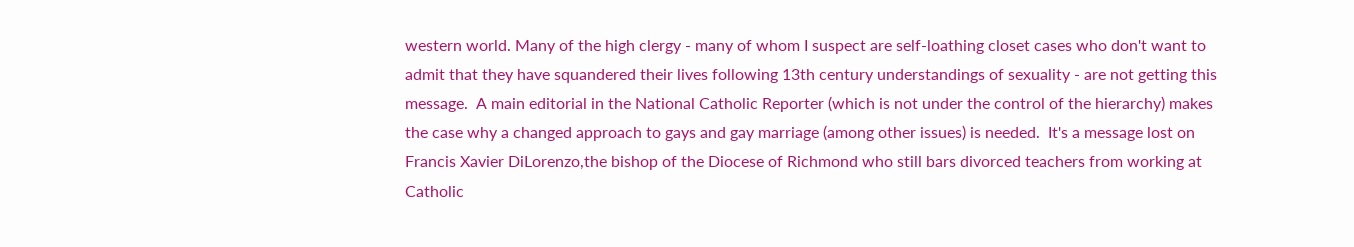western world. Many of the high clergy - many of whom I suspect are self-loathing closet cases who don't want to admit that they have squandered their lives following 13th century understandings of sexuality - are not getting this message.  A main editorial in the National Catholic Reporter (which is not under the control of the hierarchy) makes the case why a changed approach to gays and gay marriage (among other issues) is needed.  It's a message lost on Francis Xavier DiLorenzo,the bishop of the Diocese of Richmond who still bars divorced teachers from working at Catholic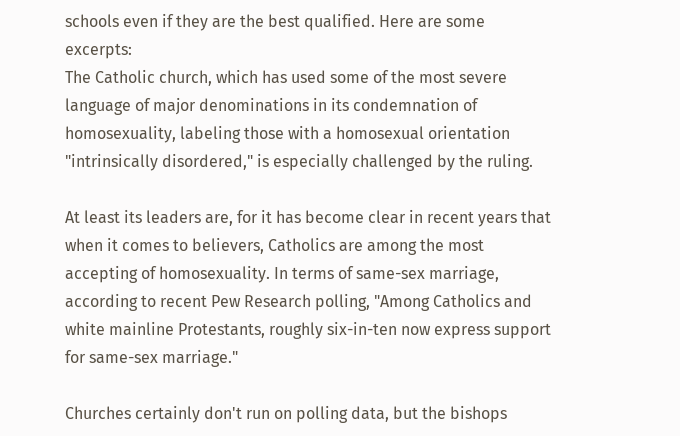schools even if they are the best qualified. Here are some excerpts:
The Catholic church, which has used some of the most severe language of major denominations in its condemnation of homosexuality, labeling those with a homosexual orientation "intrinsically disordered," is especially challenged by the ruling.

At least its leaders are, for it has become clear in recent years that when it comes to believers, Catholics are among the most accepting of homosexuality. In terms of same-sex marriage, according to recent Pew Research polling, "Among Catholics and white mainline Protestants, roughly six-in-ten now express support for same-sex marriage."

Churches certainly don't run on polling data, but the bishops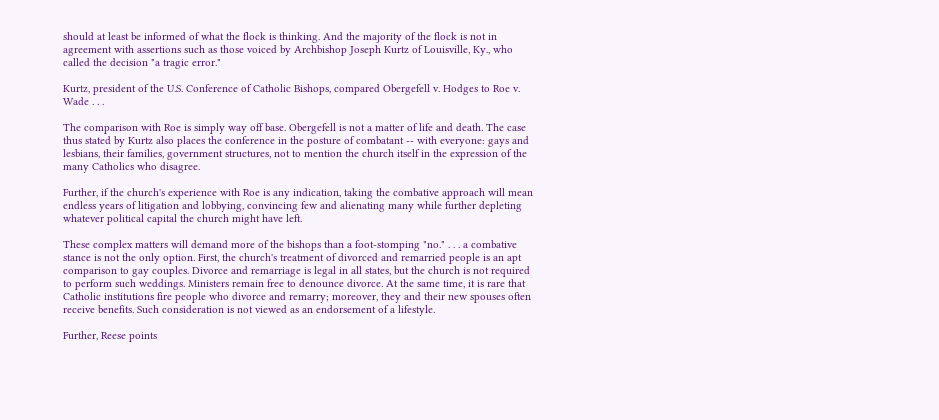should at least be informed of what the flock is thinking. And the majority of the flock is not in agreement with assertions such as those voiced by Archbishop Joseph Kurtz of Louisville, Ky., who called the decision "a tragic error."

Kurtz, president of the U.S. Conference of Catholic Bishops, compared Obergefell v. Hodges to Roe v. Wade . . .

The comparison with Roe is simply way off base. Obergefell is not a matter of life and death. The case thus stated by Kurtz also places the conference in the posture of combatant -- with everyone: gays and lesbians, their families, government structures, not to mention the church itself in the expression of the many Catholics who disagree.

Further, if the church's experience with Roe is any indication, taking the combative approach will mean endless years of litigation and lobbying, convincing few and alienating many while further depleting whatever political capital the church might have left.

These complex matters will demand more of the bishops than a foot-stomping "no." . . . a combative stance is not the only option. First, the church's treatment of divorced and remarried people is an apt comparison to gay couples. Divorce and remarriage is legal in all states, but the church is not required to perform such weddings. Ministers remain free to denounce divorce. At the same time, it is rare that Catholic institutions fire people who divorce and remarry; moreover, they and their new spouses often receive benefits. Such consideration is not viewed as an endorsement of a lifestyle.

Further, Reese points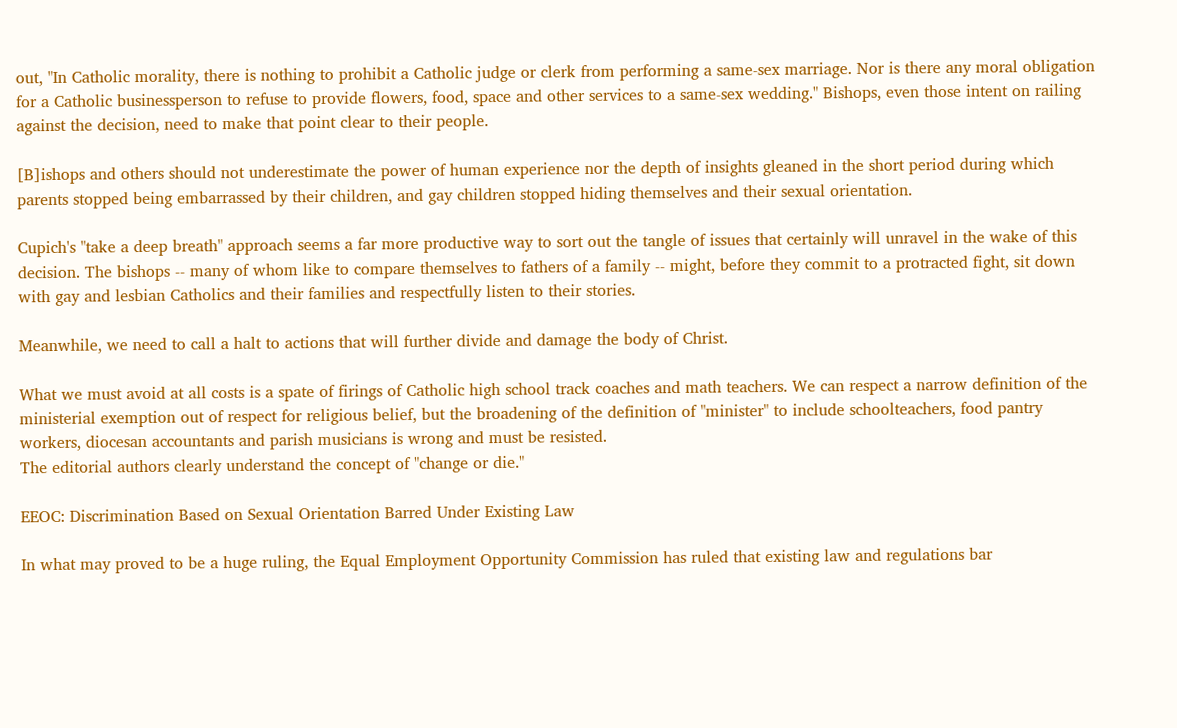out, "In Catholic morality, there is nothing to prohibit a Catholic judge or clerk from performing a same-sex marriage. Nor is there any moral obligation for a Catholic businessperson to refuse to provide flowers, food, space and other services to a same-sex wedding." Bishops, even those intent on railing against the decision, need to make that point clear to their people.

[B]ishops and others should not underestimate the power of human experience nor the depth of insights gleaned in the short period during which parents stopped being embarrassed by their children, and gay children stopped hiding themselves and their sexual orientation.

Cupich's "take a deep breath" approach seems a far more productive way to sort out the tangle of issues that certainly will unravel in the wake of this decision. The bishops -- many of whom like to compare themselves to fathers of a family -- might, before they commit to a protracted fight, sit down with gay and lesbian Catholics and their families and respectfully listen to their stories.

Meanwhile, we need to call a halt to actions that will further divide and damage the body of Christ.

What we must avoid at all costs is a spate of firings of Catholic high school track coaches and math teachers. We can respect a narrow definition of the ministerial exemption out of respect for religious belief, but the broadening of the definition of "minister" to include schoolteachers, food pantry workers, diocesan accountants and parish musicians is wrong and must be resisted.
The editorial authors clearly understand the concept of "change or die."

EEOC: Discrimination Based on Sexual Orientation Barred Under Existing Law

In what may proved to be a huge ruling, the Equal Employment Opportunity Commission has ruled that existing law and regulations bar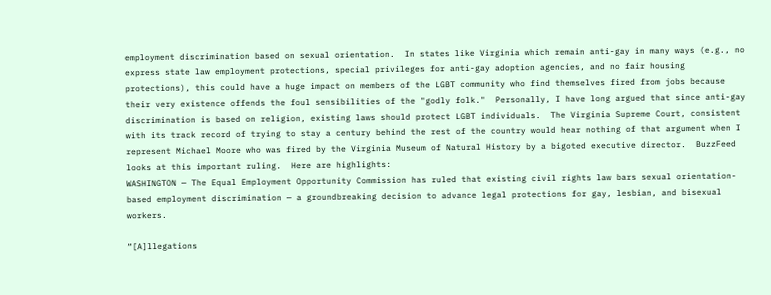employment discrimination based on sexual orientation.  In states like Virginia which remain anti-gay in many ways (e.g., no express state law employment protections, special privileges for anti-gay adoption agencies, and no fair housing protections), this could have a huge impact on members of the LGBT community who find themselves fired from jobs because their very existence offends the foul sensibilities of the "godly folk."  Personally, I have long argued that since anti-gay discrimination is based on religion, existing laws should protect LGBT individuals.  The Virginia Supreme Court, consistent with its track record of trying to stay a century behind the rest of the country would hear nothing of that argument when I represent Michael Moore who was fired by the Virginia Museum of Natural History by a bigoted executive director.  BuzzFeed looks at this important ruling.  Here are highlights:
WASHINGTON — The Equal Employment Opportunity Commission has ruled that existing civil rights law bars sexual orientation-based employment discrimination — a groundbreaking decision to advance legal protections for gay, lesbian, and bisexual workers.

“[A]llegations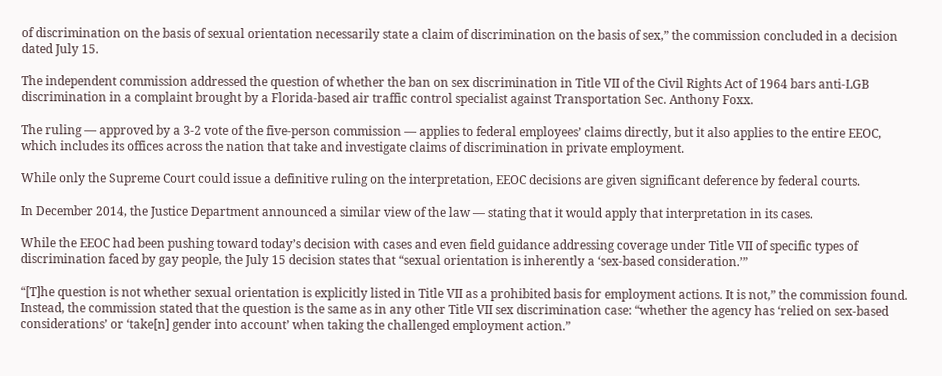of discrimination on the basis of sexual orientation necessarily state a claim of discrimination on the basis of sex,” the commission concluded in a decision dated July 15.

The independent commission addressed the question of whether the ban on sex discrimination in Title VII of the Civil Rights Act of 1964 bars anti-LGB discrimination in a complaint brought by a Florida-based air traffic control specialist against Transportation Sec. Anthony Foxx.

The ruling — approved by a 3-2 vote of the five-person commission — applies to federal employees’ claims directly, but it also applies to the entire EEOC, which includes its offices across the nation that take and investigate claims of discrimination in private employment.

While only the Supreme Court could issue a definitive ruling on the interpretation, EEOC decisions are given significant deference by federal courts.

In December 2014, the Justice Department announced a similar view of the law — stating that it would apply that interpretation in its cases.

While the EEOC had been pushing toward today’s decision with cases and even field guidance addressing coverage under Title VII of specific types of discrimination faced by gay people, the July 15 decision states that “sexual orientation is inherently a ‘sex-based consideration.’”

“[T]he question is not whether sexual orientation is explicitly listed in Title VII as a prohibited basis for employment actions. It is not,” the commission found. Instead, the commission stated that the question is the same as in any other Title VII sex discrimination case: “whether the agency has ‘relied on sex-based considerations’ or ‘take[n] gender into account’ when taking the challenged employment action.”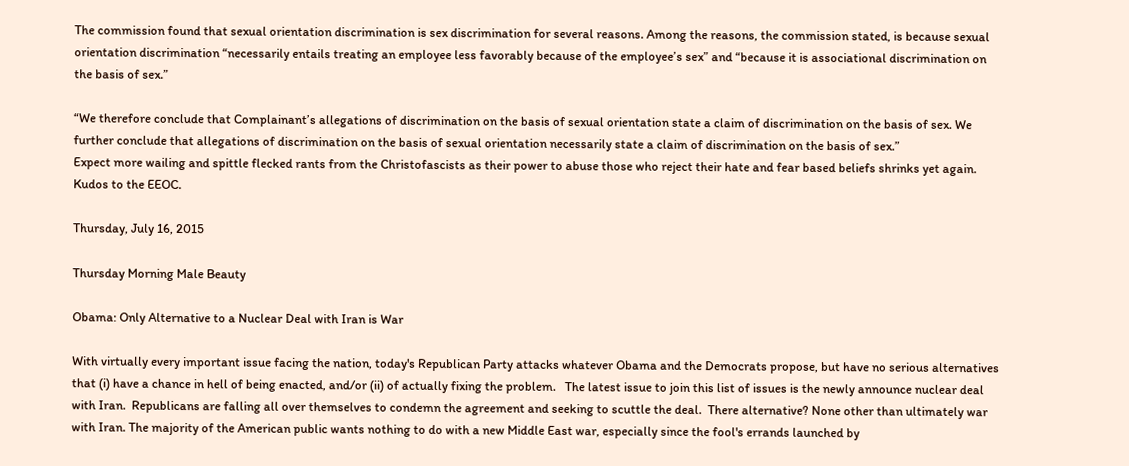The commission found that sexual orientation discrimination is sex discrimination for several reasons. Among the reasons, the commission stated, is because sexual orientation discrimination “necessarily entails treating an employee less favorably because of the employee’s sex” and “because it is associational discrimination on the basis of sex.”

“We therefore conclude that Complainant’s allegations of discrimination on the basis of sexual orientation state a claim of discrimination on the basis of sex. We further conclude that allegations of discrimination on the basis of sexual orientation necessarily state a claim of discrimination on the basis of sex.”
Expect more wailing and spittle flecked rants from the Christofascists as their power to abuse those who reject their hate and fear based beliefs shrinks yet again.   Kudos to the EEOC.

Thursday, July 16, 2015

Thursday Morning Male Beauty

Obama: Only Alternative to a Nuclear Deal with Iran is War

With virtually every important issue facing the nation, today's Republican Party attacks whatever Obama and the Democrats propose, but have no serious alternatives that (i) have a chance in hell of being enacted, and/or (ii) of actually fixing the problem.   The latest issue to join this list of issues is the newly announce nuclear deal with Iran.  Republicans are falling all over themselves to condemn the agreement and seeking to scuttle the deal.  There alternative? None other than ultimately war with Iran. The majority of the American public wants nothing to do with a new Middle East war, especially since the fool's errands launched by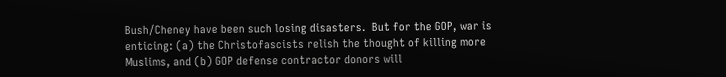Bush/Cheney have been such losing disasters.  But for the GOP, war is enticing: (a) the Christofascists relish the thought of killing more Muslims, and (b) GOP defense contractor donors will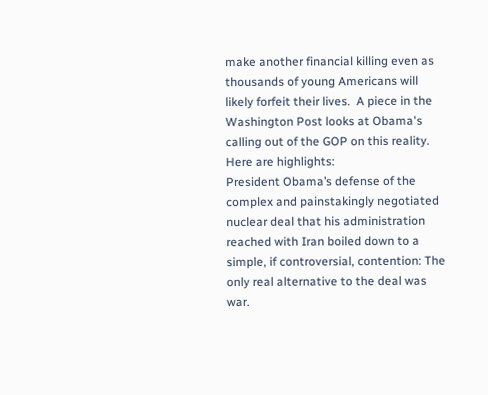make another financial killing even as thousands of young Americans will likely forfeit their lives.  A piece in the Washington Post looks at Obama's calling out of the GOP on this reality.  Here are highlights:
President Obama’s defense of the complex and painstakingly negotiated nuclear deal that his administration reached with Iran boiled down to a simple, if controversial, contention: The only real alternative to the deal was war.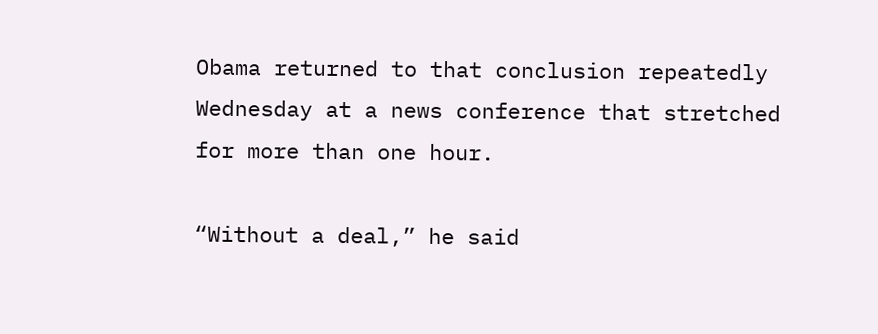Obama returned to that conclusion repeatedly Wednesday at a news conference that stretched for more than one hour.

“Without a deal,” he said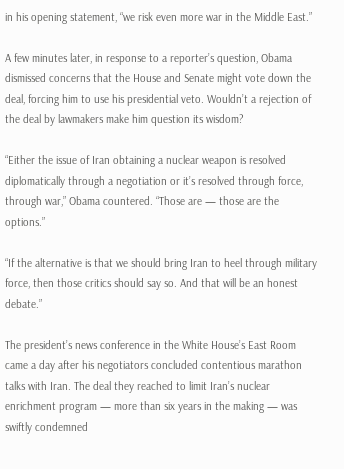in his opening statement, “we risk even more war in the Middle East.”

A few minutes later, in response to a reporter’s question, Obama dismissed concerns that the House and Senate might vote down the deal, forcing him to use his presidential veto. Wouldn’t a rejection of the deal by lawmakers make him question its wisdom?

“Either the issue of Iran obtaining a nuclear weapon is resolved diplomatically through a negotiation or it’s resolved through force, through war,” Obama countered. “Those are — those are the options.”

“If the alternative is that we should bring Iran to heel through military force, then those critics should say so. And that will be an honest debate.”

The president’s news conference in the White House’s East Room came a day after his negotiators concluded contentious marathon talks with Iran. The deal they reached to limit Iran’s nuclear enrichment program — more than six years in the making — was swiftly condemned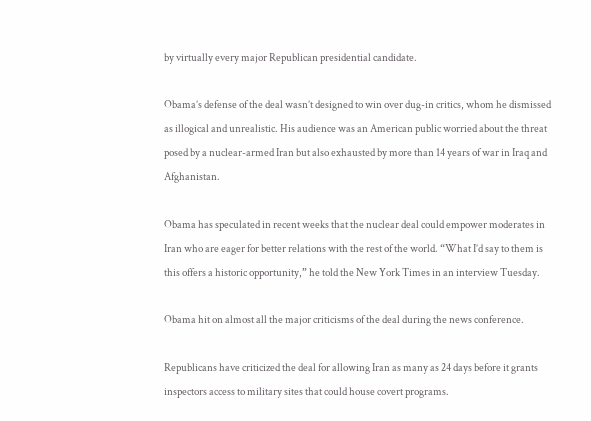by virtually every major Republican presidential candidate.

Obama’s defense of the deal wasn’t designed to win over dug-in critics, whom he dismissed as illogical and unrealistic. His audience was an American public worried about the threat posed by a nuclear-armed Iran but also exhausted by more than 14 years of war in Iraq and Afghanistan.

Obama has speculated in recent weeks that the nuclear deal could empower moderates in Iran who are eager for better relations with the rest of the world. “What I’d say to them is this offers a historic opportunity,” he told the New York Times in an interview Tuesday.

Obama hit on almost all the major criticisms of the deal during the news conference.

Republicans have criticized the deal for allowing Iran as many as 24 days before it grants inspectors access to military sites that could house covert programs.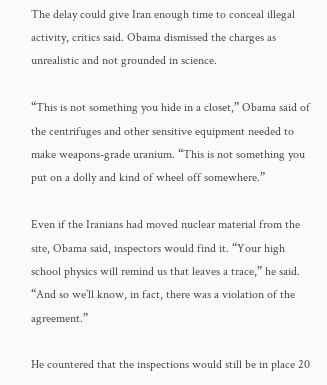The delay could give Iran enough time to conceal illegal activity, critics said. Obama dismissed the charges as unrealistic and not grounded in science.

“This is not something you hide in a closet,” Obama said of the centrifuges and other sensitive equipment needed to make weapons-grade uranium. “This is not something you put on a dolly and kind of wheel off somewhere.”

Even if the Iranians had moved nuclear material from the site, Obama said, inspectors would find it. “Your high school physics will remind us that leaves a trace,” he said. “And so we’ll know, in fact, there was a violation of the agreement.”

He countered that the inspections would still be in place 20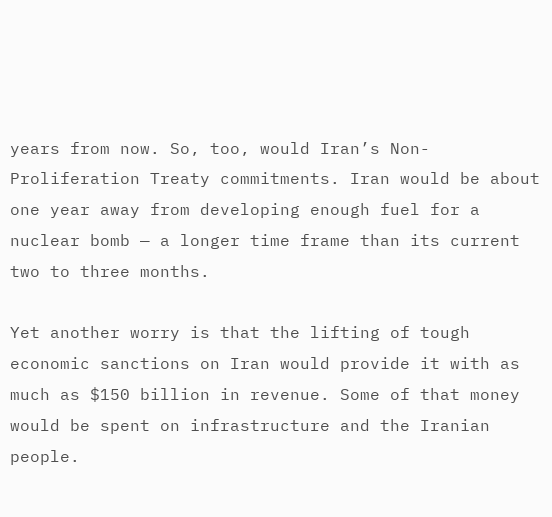years from now. So, too, would Iran’s Non-Proliferation Treaty commitments. Iran would be about one year away from developing enough fuel for a nuclear bomb — a longer time frame than its current two to three months.

Yet another worry is that the lifting of tough economic sanctions on Iran would provide it with as much as $150 billion in revenue. Some of that money would be spent on infrastructure and the Iranian people.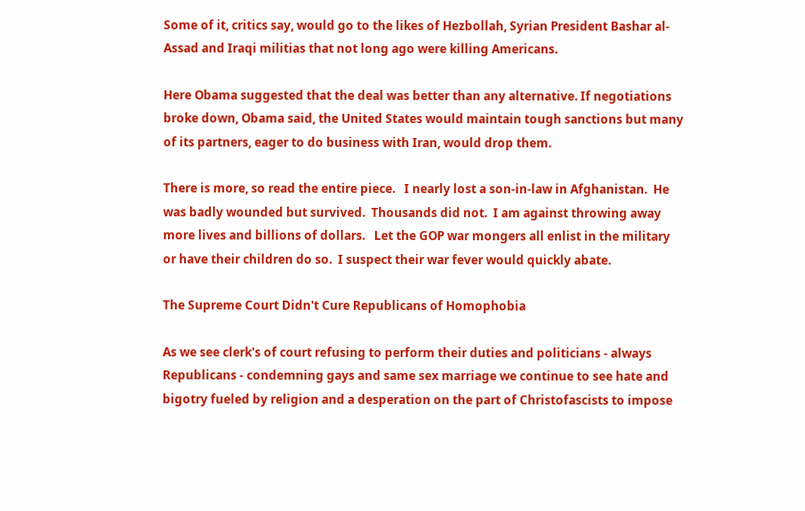Some of it, critics say, would go to the likes of Hezbollah, Syrian President Bashar al-Assad and Iraqi militias that not long ago were killing Americans.

Here Obama suggested that the deal was better than any alternative. If negotiations broke down, Obama said, the United States would maintain tough sanctions but many of its partners, eager to do business with Iran, would drop them.

There is more, so read the entire piece.   I nearly lost a son-in-law in Afghanistan.  He was badly wounded but survived.  Thousands did not.  I am against throwing away more lives and billions of dollars.   Let the GOP war mongers all enlist in the military or have their children do so.  I suspect their war fever would quickly abate.

The Supreme Court Didn't Cure Republicans of Homophobia

As we see clerk's of court refusing to perform their duties and politicians - always Republicans - condemning gays and same sex marriage we continue to see hate and bigotry fueled by religion and a desperation on the part of Christofascists to impose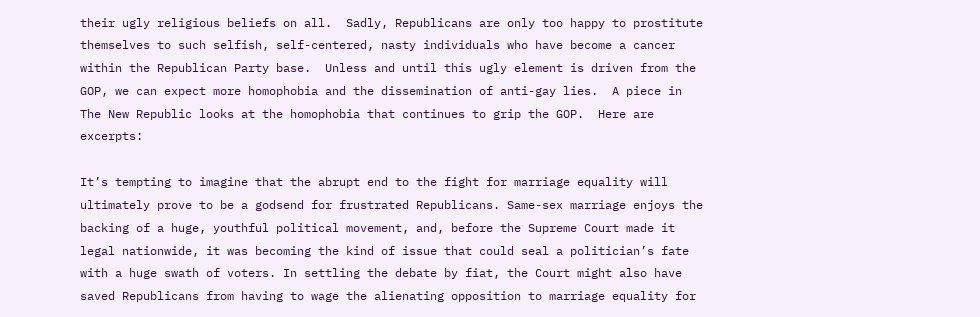their ugly religious beliefs on all.  Sadly, Republicans are only too happy to prostitute themselves to such selfish, self-centered, nasty individuals who have become a cancer within the Republican Party base.  Unless and until this ugly element is driven from the GOP, we can expect more homophobia and the dissemination of anti-gay lies.  A piece in The New Republic looks at the homophobia that continues to grip the GOP.  Here are excerpts:

It’s tempting to imagine that the abrupt end to the fight for marriage equality will ultimately prove to be a godsend for frustrated Republicans. Same-sex marriage enjoys the backing of a huge, youthful political movement, and, before the Supreme Court made it legal nationwide, it was becoming the kind of issue that could seal a politician’s fate with a huge swath of voters. In settling the debate by fiat, the Court might also have saved Republicans from having to wage the alienating opposition to marriage equality for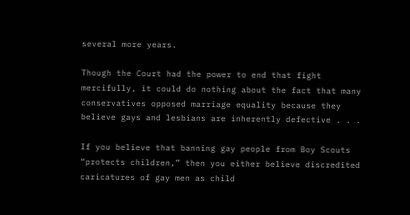several more years.

Though the Court had the power to end that fight mercifully, it could do nothing about the fact that many conservatives opposed marriage equality because they believe gays and lesbians are inherently defective . . .

If you believe that banning gay people from Boy Scouts “protects children,” then you either believe discredited caricatures of gay men as child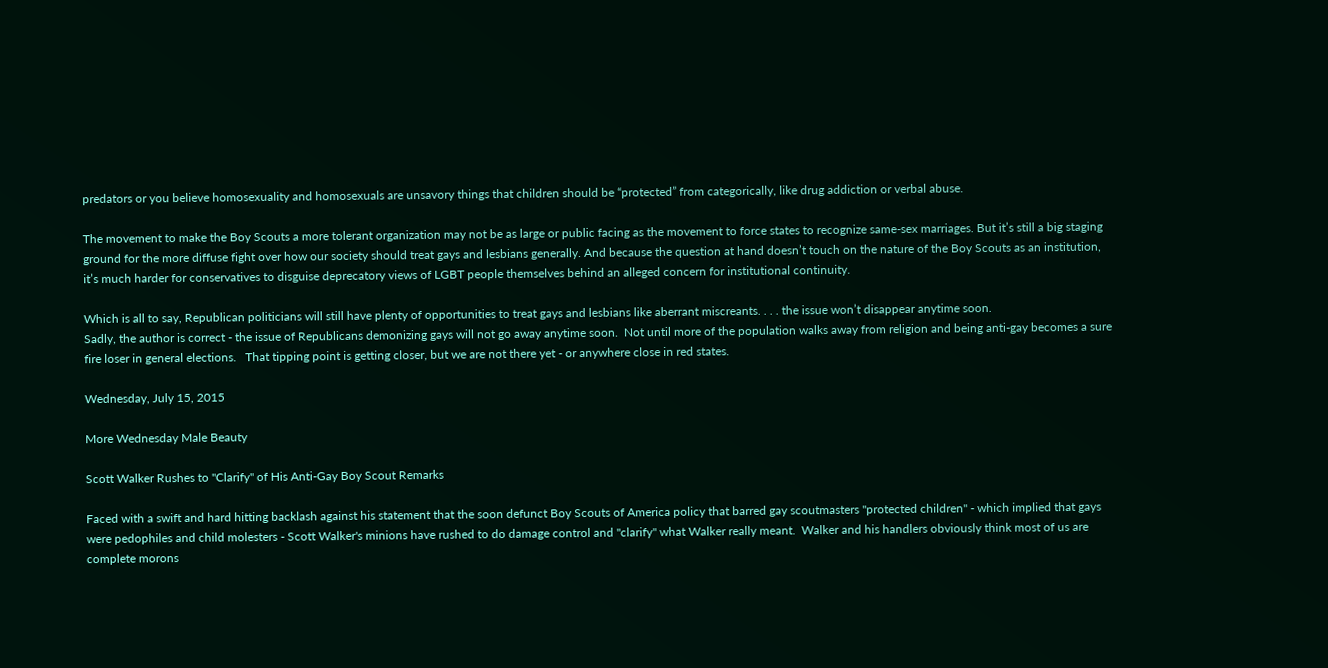predators or you believe homosexuality and homosexuals are unsavory things that children should be “protected” from categorically, like drug addiction or verbal abuse.

The movement to make the Boy Scouts a more tolerant organization may not be as large or public facing as the movement to force states to recognize same-sex marriages. But it’s still a big staging ground for the more diffuse fight over how our society should treat gays and lesbians generally. And because the question at hand doesn’t touch on the nature of the Boy Scouts as an institution, it’s much harder for conservatives to disguise deprecatory views of LGBT people themselves behind an alleged concern for institutional continuity.

Which is all to say, Republican politicians will still have plenty of opportunities to treat gays and lesbians like aberrant miscreants. . . . the issue won’t disappear anytime soon.
Sadly, the author is correct - the issue of Republicans demonizing gays will not go away anytime soon.  Not until more of the population walks away from religion and being anti-gay becomes a sure fire loser in general elections.   That tipping point is getting closer, but we are not there yet - or anywhere close in red states.

Wednesday, July 15, 2015

More Wednesday Male Beauty

Scott Walker Rushes to "Clarify" of His Anti-Gay Boy Scout Remarks

Faced with a swift and hard hitting backlash against his statement that the soon defunct Boy Scouts of America policy that barred gay scoutmasters "protected children" - which implied that gays were pedophiles and child molesters - Scott Walker's minions have rushed to do damage control and "clarify" what Walker really meant.  Walker and his handlers obviously think most of us are complete morons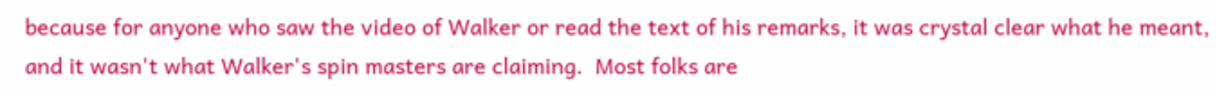because for anyone who saw the video of Walker or read the text of his remarks, it was crystal clear what he meant, and it wasn't what Walker's spin masters are claiming.  Most folks are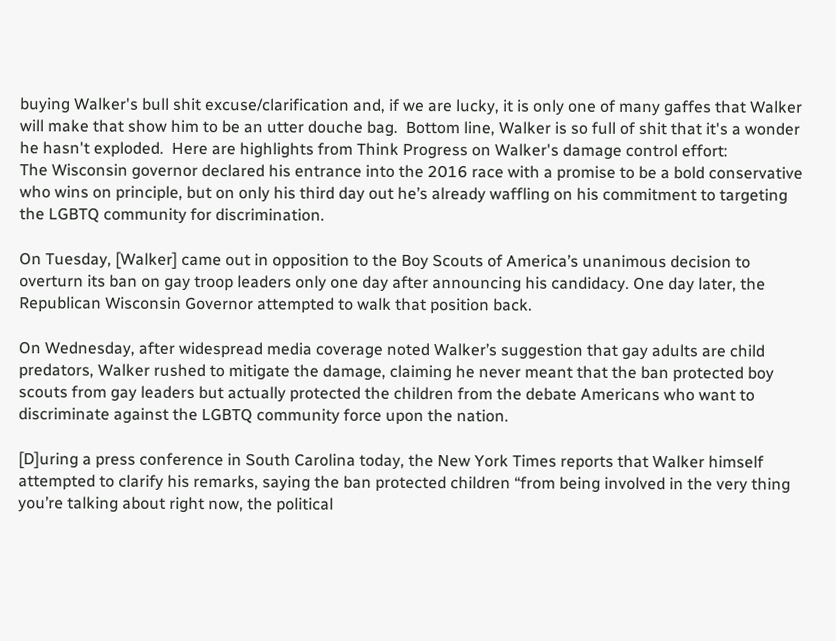buying Walker's bull shit excuse/clarification and, if we are lucky, it is only one of many gaffes that Walker will make that show him to be an utter douche bag.  Bottom line, Walker is so full of shit that it's a wonder he hasn't exploded.  Here are highlights from Think Progress on Walker's damage control effort:
The Wisconsin governor declared his entrance into the 2016 race with a promise to be a bold conservative who wins on principle, but on only his third day out he’s already waffling on his commitment to targeting the LGBTQ community for discrimination.

On Tuesday, [Walker] came out in opposition to the Boy Scouts of America’s unanimous decision to overturn its ban on gay troop leaders only one day after announcing his candidacy. One day later, the Republican Wisconsin Governor attempted to walk that position back.

On Wednesday, after widespread media coverage noted Walker’s suggestion that gay adults are child predators, Walker rushed to mitigate the damage, claiming he never meant that the ban protected boy scouts from gay leaders but actually protected the children from the debate Americans who want to discriminate against the LGBTQ community force upon the nation.

[D]uring a press conference in South Carolina today, the New York Times reports that Walker himself attempted to clarify his remarks, saying the ban protected children “from being involved in the very thing you’re talking about right now, the political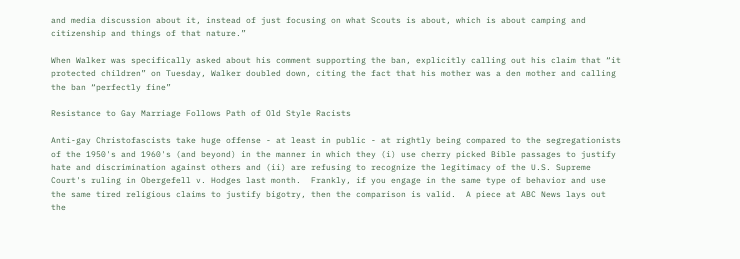and media discussion about it, instead of just focusing on what Scouts is about, which is about camping and citizenship and things of that nature.”

When Walker was specifically asked about his comment supporting the ban, explicitly calling out his claim that “it protected children” on Tuesday, Walker doubled down, citing the fact that his mother was a den mother and calling the ban “perfectly fine”

Resistance to Gay Marriage Follows Path of Old Style Racists

Anti-gay Christofascists take huge offense - at least in public - at rightly being compared to the segregationists of the 1950's and 1960's (and beyond) in the manner in which they (i) use cherry picked Bible passages to justify hate and discrimination against others and (ii) are refusing to recognize the legitimacy of the U.S. Supreme Court's ruling in Obergefell v. Hodges last month.  Frankly, if you engage in the same type of behavior and use the same tired religious claims to justify bigotry, then the comparison is valid.  A piece at ABC News lays out the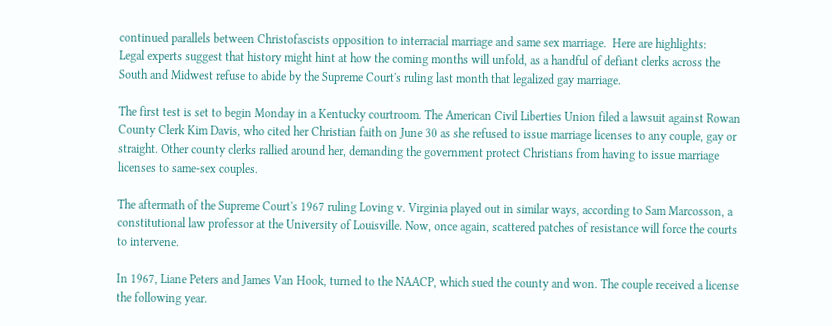continued parallels between Christofascists opposition to interracial marriage and same sex marriage.  Here are highlights:
Legal experts suggest that history might hint at how the coming months will unfold, as a handful of defiant clerks across the South and Midwest refuse to abide by the Supreme Court's ruling last month that legalized gay marriage.

The first test is set to begin Monday in a Kentucky courtroom. The American Civil Liberties Union filed a lawsuit against Rowan County Clerk Kim Davis, who cited her Christian faith on June 30 as she refused to issue marriage licenses to any couple, gay or straight. Other county clerks rallied around her, demanding the government protect Christians from having to issue marriage licenses to same-sex couples.

The aftermath of the Supreme Court's 1967 ruling Loving v. Virginia played out in similar ways, according to Sam Marcosson, a constitutional law professor at the University of Louisville. Now, once again, scattered patches of resistance will force the courts to intervene.

In 1967, Liane Peters and James Van Hook, turned to the NAACP, which sued the county and won. The couple received a license the following year.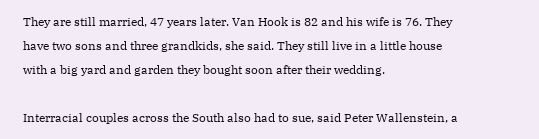They are still married, 47 years later. Van Hook is 82 and his wife is 76. They have two sons and three grandkids, she said. They still live in a little house with a big yard and garden they bought soon after their wedding.

Interracial couples across the South also had to sue, said Peter Wallenstein, a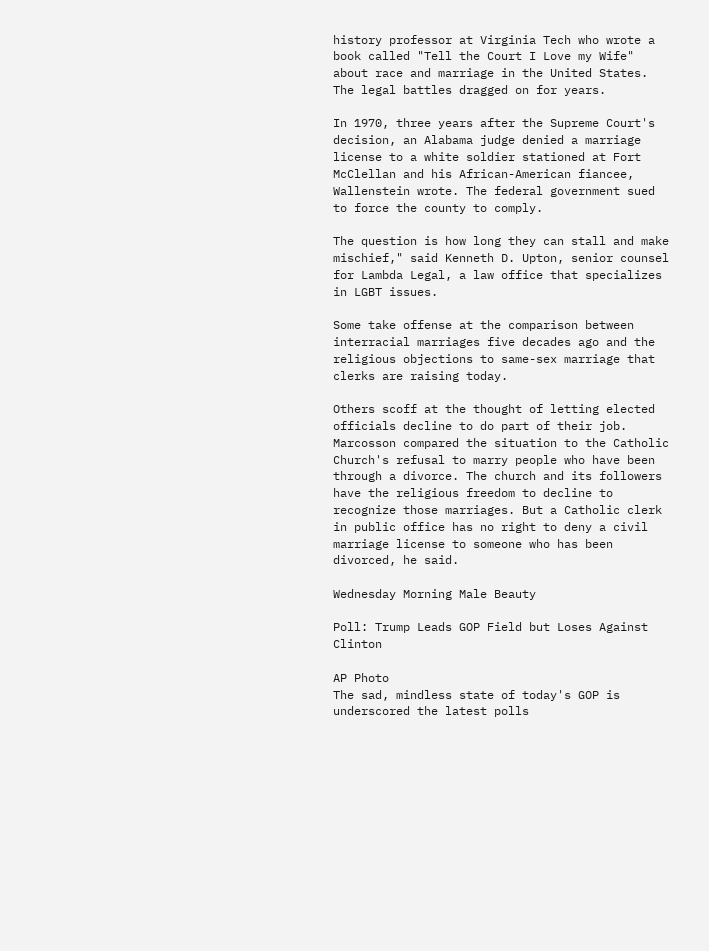history professor at Virginia Tech who wrote a book called "Tell the Court I Love my Wife" about race and marriage in the United States. The legal battles dragged on for years.

In 1970, three years after the Supreme Court's decision, an Alabama judge denied a marriage license to a white soldier stationed at Fort McClellan and his African-American fiancee, Wallenstein wrote. The federal government sued to force the county to comply.

The question is how long they can stall and make mischief," said Kenneth D. Upton, senior counsel for Lambda Legal, a law office that specializes in LGBT issues.

Some take offense at the comparison between interracial marriages five decades ago and the religious objections to same-sex marriage that clerks are raising today.

Others scoff at the thought of letting elected officials decline to do part of their job. Marcosson compared the situation to the Catholic Church's refusal to marry people who have been through a divorce. The church and its followers have the religious freedom to decline to recognize those marriages. But a Catholic clerk in public office has no right to deny a civil marriage license to someone who has been divorced, he said.

Wednesday Morning Male Beauty

Poll: Trump Leads GOP Field but Loses Against Clinton

AP Photo
The sad, mindless state of today's GOP is underscored the latest polls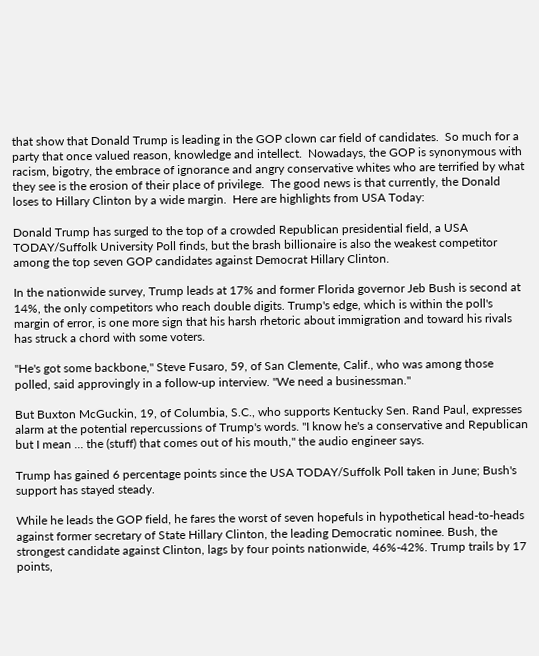that show that Donald Trump is leading in the GOP clown car field of candidates.  So much for a party that once valued reason, knowledge and intellect.  Nowadays, the GOP is synonymous with racism, bigotry, the embrace of ignorance and angry conservative whites who are terrified by what they see is the erosion of their place of privilege.  The good news is that currently, the Donald loses to Hillary Clinton by a wide margin.  Here are highlights from USA Today:

Donald Trump has surged to the top of a crowded Republican presidential field, a USA TODAY/Suffolk University Poll finds, but the brash billionaire is also the weakest competitor among the top seven GOP candidates against Democrat Hillary Clinton.

In the nationwide survey, Trump leads at 17% and former Florida governor Jeb Bush is second at 14%, the only competitors who reach double digits. Trump's edge, which is within the poll's margin of error, is one more sign that his harsh rhetoric about immigration and toward his rivals has struck a chord with some voters.

"He's got some backbone," Steve Fusaro, 59, of San Clemente, Calif., who was among those polled, said approvingly in a follow-up interview. "We need a businessman."

But Buxton McGuckin, 19, of Columbia, S.C., who supports Kentucky Sen. Rand Paul, expresses alarm at the potential repercussions of Trump's words. "I know he's a conservative and Republican but I mean ... the (stuff) that comes out of his mouth," the audio engineer says.

Trump has gained 6 percentage points since the USA TODAY/Suffolk Poll taken in June; Bush's support has stayed steady.

While he leads the GOP field, he fares the worst of seven hopefuls in hypothetical head-to-heads against former secretary of State Hillary Clinton, the leading Democratic nominee. Bush, the strongest candidate against Clinton, lags by four points nationwide, 46%-42%. Trump trails by 17 points,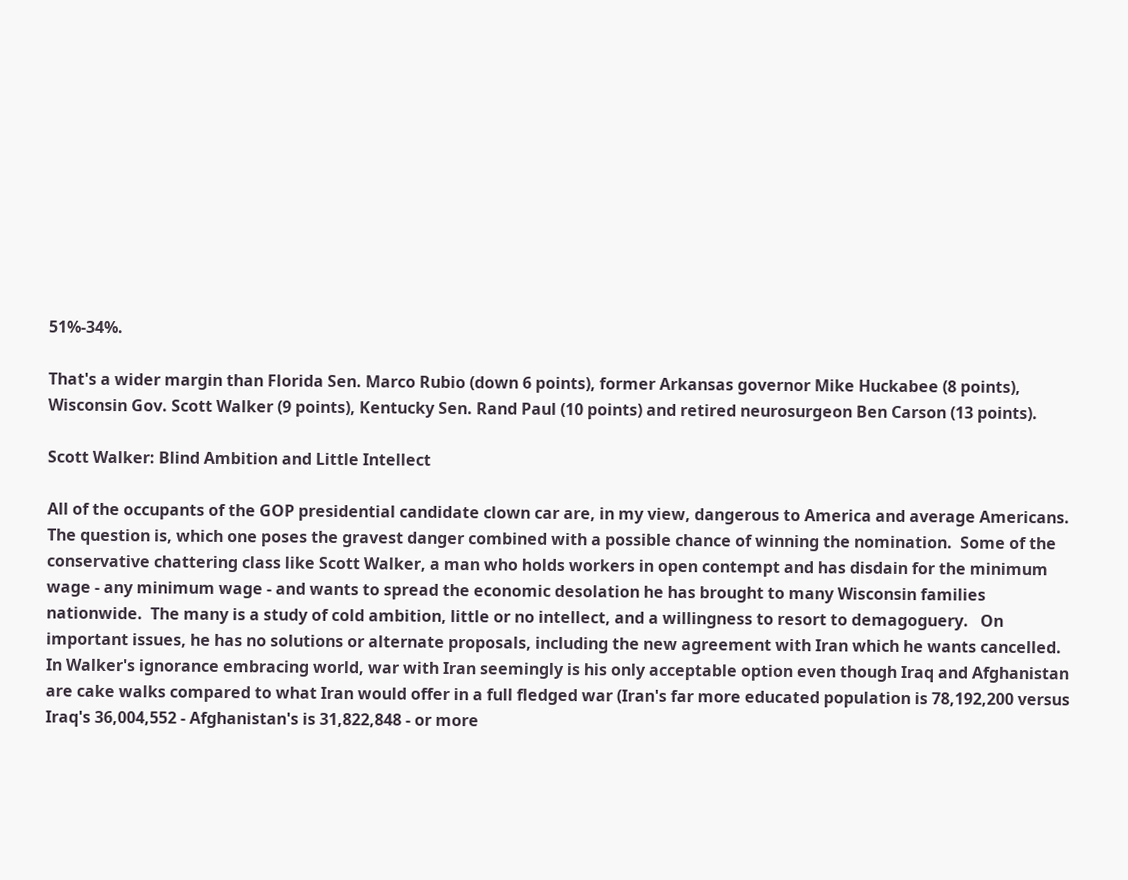51%-34%.

That's a wider margin than Florida Sen. Marco Rubio (down 6 points), former Arkansas governor Mike Huckabee (8 points), Wisconsin Gov. Scott Walker (9 points), Kentucky Sen. Rand Paul (10 points) and retired neurosurgeon Ben Carson (13 points).

Scott Walker: Blind Ambition and Little Intellect

All of the occupants of the GOP presidential candidate clown car are, in my view, dangerous to America and average Americans.  The question is, which one poses the gravest danger combined with a possible chance of winning the nomination.  Some of the conservative chattering class like Scott Walker, a man who holds workers in open contempt and has disdain for the minimum wage - any minimum wage - and wants to spread the economic desolation he has brought to many Wisconsin families nationwide.  The many is a study of cold ambition, little or no intellect, and a willingness to resort to demagoguery.   On important issues, he has no solutions or alternate proposals, including the new agreement with Iran which he wants cancelled.  In Walker's ignorance embracing world, war with Iran seemingly is his only acceptable option even though Iraq and Afghanistan are cake walks compared to what Iran would offer in a full fledged war (Iran's far more educated population is 78,192,200 versus Iraq's 36,004,552 - Afghanistan's is 31,822,848 - or more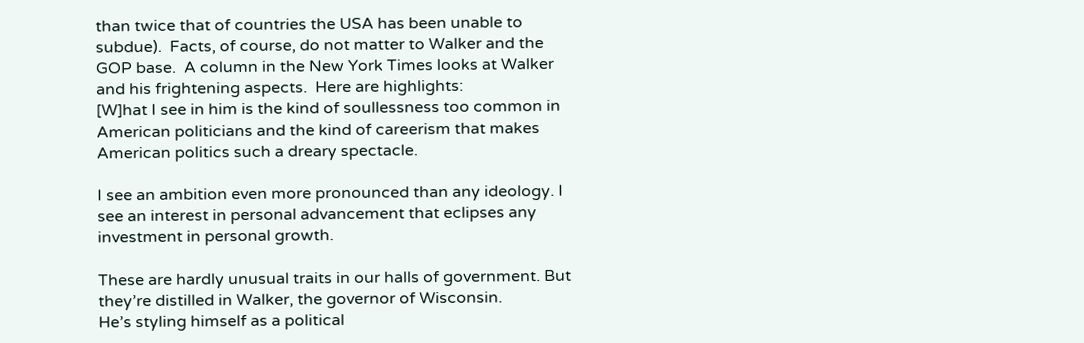than twice that of countries the USA has been unable to subdue).  Facts, of course, do not matter to Walker and the GOP base.  A column in the New York Times looks at Walker and his frightening aspects.  Here are highlights:
[W]hat I see in him is the kind of soullessness too common in American politicians and the kind of careerism that makes American politics such a dreary spectacle.

I see an ambition even more pronounced than any ideology. I see an interest in personal advancement that eclipses any investment in personal growth.

These are hardly unusual traits in our halls of government. But they’re distilled in Walker, the governor of Wisconsin.
He’s styling himself as a political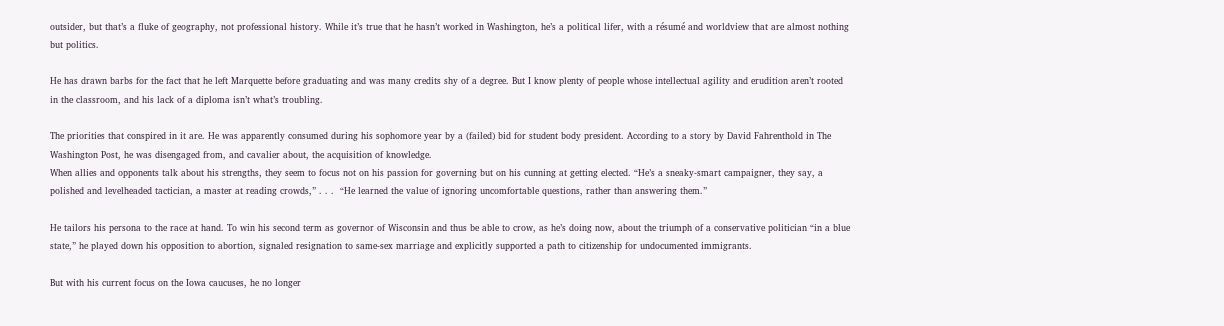outsider, but that’s a fluke of geography, not professional history. While it’s true that he hasn’t worked in Washington, he’s a political lifer, with a résumé and worldview that are almost nothing but politics.

He has drawn barbs for the fact that he left Marquette before graduating and was many credits shy of a degree. But I know plenty of people whose intellectual agility and erudition aren’t rooted in the classroom, and his lack of a diploma isn’t what’s troubling.

The priorities that conspired in it are. He was apparently consumed during his sophomore year by a (failed) bid for student body president. According to a story by David Fahrenthold in The Washington Post, he was disengaged from, and cavalier about, the acquisition of knowledge.
When allies and opponents talk about his strengths, they seem to focus not on his passion for governing but on his cunning at getting elected. “He’s a sneaky-smart campaigner, they say, a polished and levelheaded tactician, a master at reading crowds,” . . .  “He learned the value of ignoring uncomfortable questions, rather than answering them.”

He tailors his persona to the race at hand. To win his second term as governor of Wisconsin and thus be able to crow, as he’s doing now, about the triumph of a conservative politician “in a blue state,” he played down his opposition to abortion, signaled resignation to same-sex marriage and explicitly supported a path to citizenship for undocumented immigrants.

But with his current focus on the Iowa caucuses, he no longer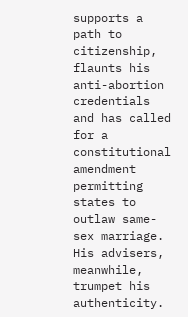supports a path to citizenship, flaunts his anti-abortion credentials and has called for a constitutional amendment permitting states to outlaw same-sex marriage.
His advisers, meanwhile, trumpet his authenticity.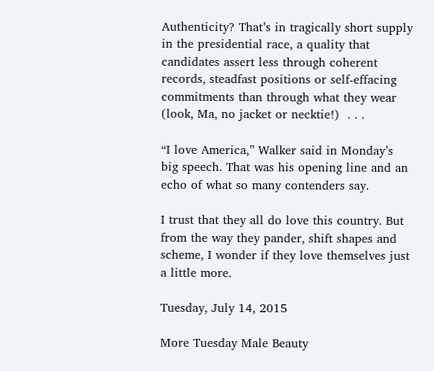Authenticity? That’s in tragically short supply in the presidential race, a quality that candidates assert less through coherent records, steadfast positions or self-effacing commitments than through what they wear (look, Ma, no jacket or necktie!)  . . .

“I love America,” Walker said in Monday’s big speech. That was his opening line and an echo of what so many contenders say.

I trust that they all do love this country. But from the way they pander, shift shapes and scheme, I wonder if they love themselves just a little more.

Tuesday, July 14, 2015

More Tuesday Male Beauty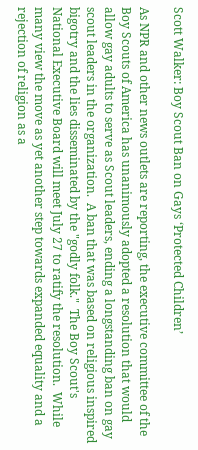Scott Walker: Boy Scout Ban on Gays ‘Protected Children’

As NPR and other news outlets are reporting, the executive committee of the Boy Scouts of America has unanimously adopted a resolution that would allow gay adults to serve as Scout leaders, ending a longstanding ban on gay scout leaders in the organization.  A ban that was based on religious inspired bigotry and the lies disseminated by the "godly folk."  The Boy Scout's National Executive Board will meet July 27 to ratify the resolution.  While many view the move as yet another step towards expanded equality and a rejection of religion as a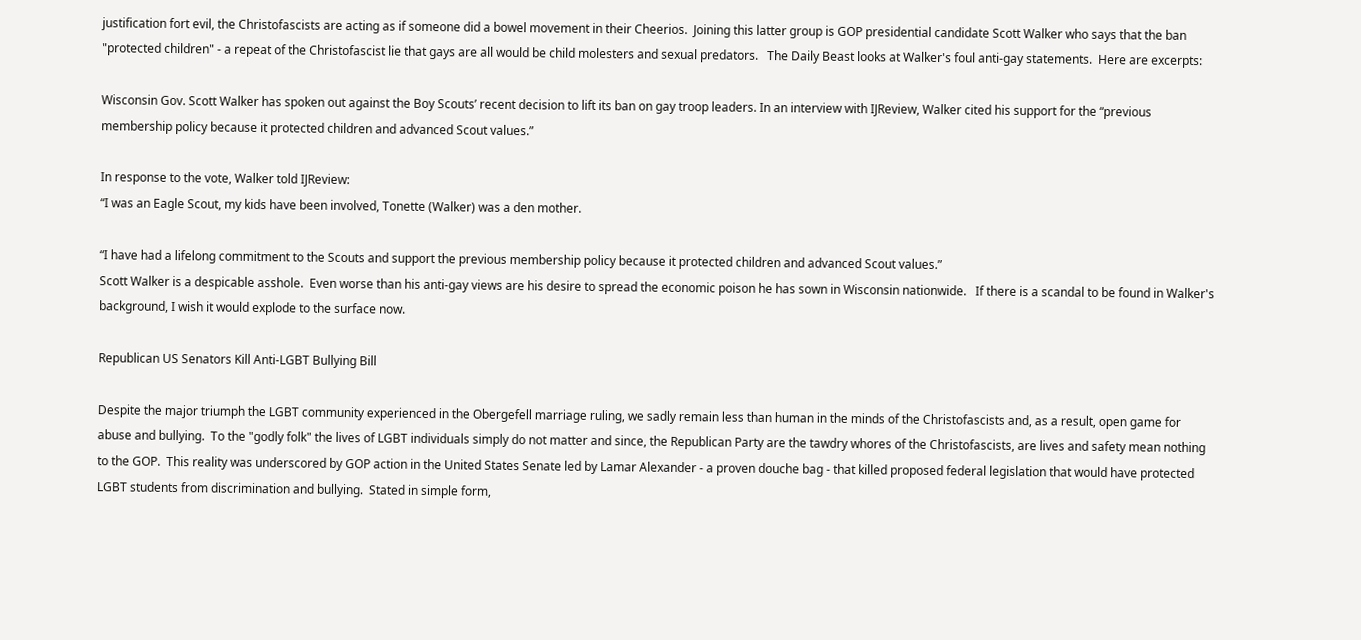justification fort evil, the Christofascists are acting as if someone did a bowel movement in their Cheerios.  Joining this latter group is GOP presidential candidate Scott Walker who says that the ban "protected children" - a repeat of the Christofascist lie that gays are all would be child molesters and sexual predators.   The Daily Beast looks at Walker's foul anti-gay statements.  Here are excerpts:

Wisconsin Gov. Scott Walker has spoken out against the Boy Scouts’ recent decision to lift its ban on gay troop leaders. In an interview with IJReview, Walker cited his support for the “previous membership policy because it protected children and advanced Scout values.”

In response to the vote, Walker told IJReview:
“I was an Eagle Scout, my kids have been involved, Tonette (Walker) was a den mother.

“I have had a lifelong commitment to the Scouts and support the previous membership policy because it protected children and advanced Scout values.”
Scott Walker is a despicable asshole.  Even worse than his anti-gay views are his desire to spread the economic poison he has sown in Wisconsin nationwide.   If there is a scandal to be found in Walker's background, I wish it would explode to the surface now.

Republican US Senators Kill Anti-LGBT Bullying Bill

Despite the major triumph the LGBT community experienced in the Obergefell marriage ruling, we sadly remain less than human in the minds of the Christofascists and, as a result, open game for abuse and bullying.  To the "godly folk" the lives of LGBT individuals simply do not matter and since, the Republican Party are the tawdry whores of the Christofascists, are lives and safety mean nothing to the GOP.  This reality was underscored by GOP action in the United States Senate led by Lamar Alexander - a proven douche bag - that killed proposed federal legislation that would have protected LGBT students from discrimination and bullying.  Stated in simple form,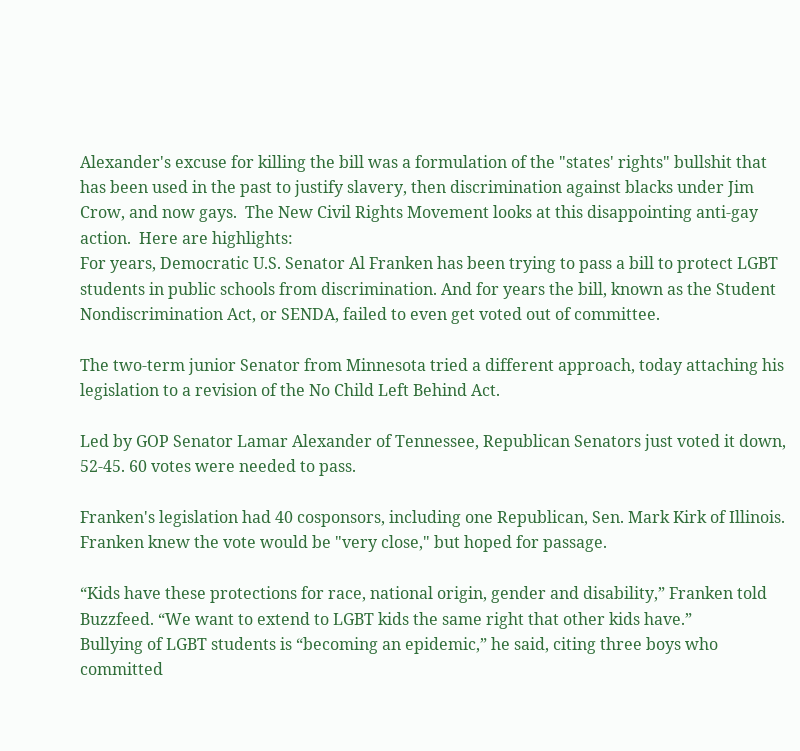Alexander's excuse for killing the bill was a formulation of the "states' rights" bullshit that has been used in the past to justify slavery, then discrimination against blacks under Jim Crow, and now gays.  The New Civil Rights Movement looks at this disappointing anti-gay action.  Here are highlights:
For years, Democratic U.S. Senator Al Franken has been trying to pass a bill to protect LGBT students in public schools from discrimination. And for years the bill, known as the Student Nondiscrimination Act, or SENDA, failed to even get voted out of committee.

The two-term junior Senator from Minnesota tried a different approach, today attaching his legislation to a revision of the No Child Left Behind Act.

Led by GOP Senator Lamar Alexander of Tennessee, Republican Senators just voted it down, 52-45. 60 votes were needed to pass.

Franken's legislation had 40 cosponsors, including one Republican, Sen. Mark Kirk of Illinois. Franken knew the vote would be "very close," but hoped for passage.

“Kids have these protections for race, national origin, gender and disability,” Franken told Buzzfeed. “We want to extend to LGBT kids the same right that other kids have.”
Bullying of LGBT students is “becoming an epidemic,” he said, citing three boys who committed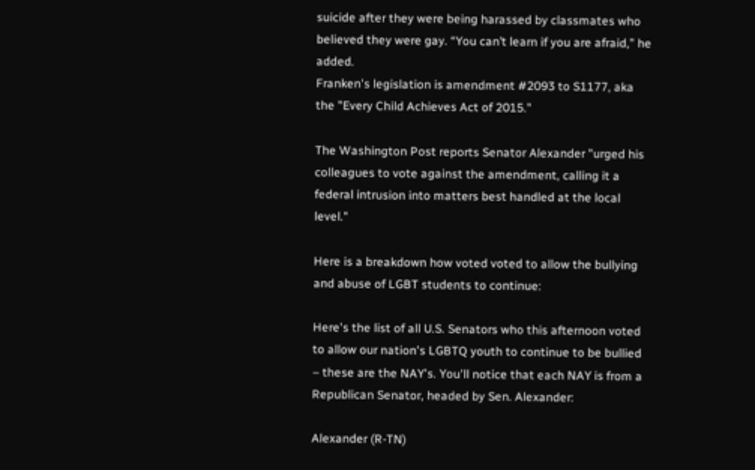suicide after they were being harassed by classmates who believed they were gay. “You can’t learn if you are afraid,” he added.
Franken's legislation is amendment #2093 to S1177, aka the "Every Child Achieves Act of 2015."

The Washington Post reports Senator Alexander "urged his colleagues to vote against the amendment, calling it a federal intrusion into matters best handled at the local level."

Here is a breakdown how voted voted to allow the bullying and abuse of LGBT students to continue:

Here's the list of all U.S. Senators who this afternoon voted to allow our nation's LGBTQ youth to continue to be bullied – these are the NAY's. You'll notice that each NAY is from a Republican Senator, headed by Sen. Alexander:

Alexander (R-TN)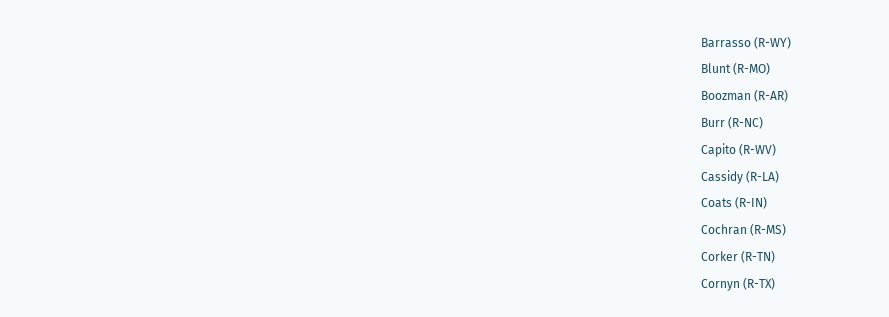Barrasso (R-WY)
Blunt (R-MO)
Boozman (R-AR)
Burr (R-NC)
Capito (R-WV)
Cassidy (R-LA)
Coats (R-IN)
Cochran (R-MS)
Corker (R-TN)
Cornyn (R-TX)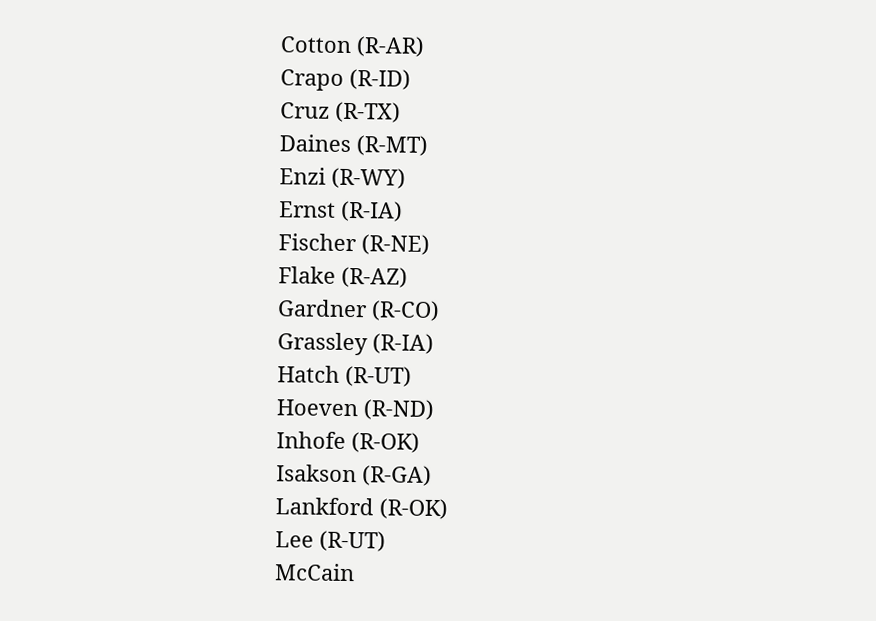Cotton (R-AR)
Crapo (R-ID)
Cruz (R-TX)
Daines (R-MT)
Enzi (R-WY)
Ernst (R-IA)
Fischer (R-NE)
Flake (R-AZ)
Gardner (R-CO)
Grassley (R-IA)
Hatch (R-UT)
Hoeven (R-ND)
Inhofe (R-OK)
Isakson (R-GA)
Lankford (R-OK)
Lee (R-UT)
McCain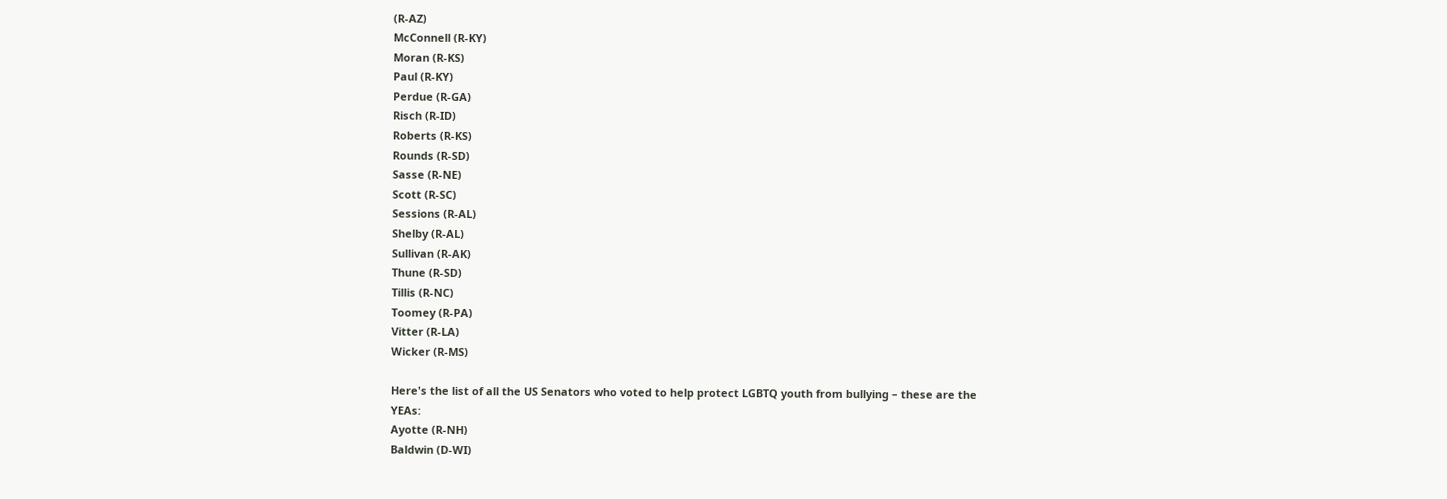(R-AZ)
McConnell (R-KY)
Moran (R-KS)
Paul (R-KY)
Perdue (R-GA)
Risch (R-ID)
Roberts (R-KS)
Rounds (R-SD)
Sasse (R-NE)
Scott (R-SC)
Sessions (R-AL)
Shelby (R-AL)
Sullivan (R-AK)
Thune (R-SD)
Tillis (R-NC)
Toomey (R-PA)
Vitter (R-LA)
Wicker (R-MS)

Here's the list of all the US Senators who voted to help protect LGBTQ youth from bullying – these are the YEAs:
Ayotte (R-NH)
Baldwin (D-WI)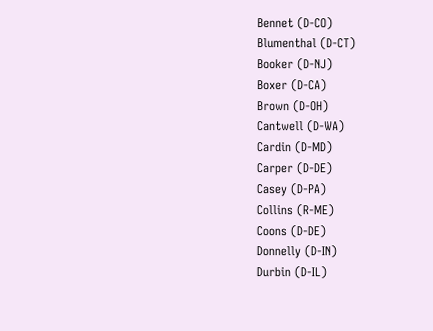Bennet (D-CO)
Blumenthal (D-CT)
Booker (D-NJ)
Boxer (D-CA)
Brown (D-OH)
Cantwell (D-WA)
Cardin (D-MD)
Carper (D-DE)
Casey (D-PA)
Collins (R-ME)
Coons (D-DE)
Donnelly (D-IN)
Durbin (D-IL)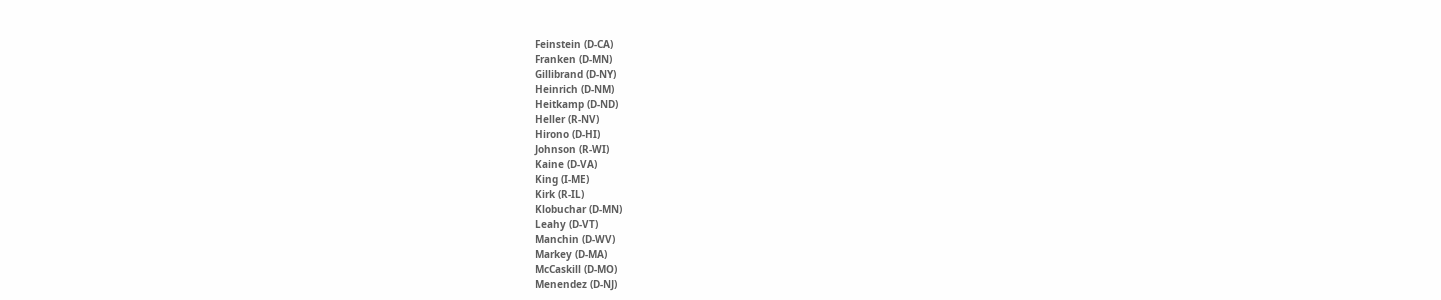Feinstein (D-CA)
Franken (D-MN)
Gillibrand (D-NY)
Heinrich (D-NM)
Heitkamp (D-ND)
Heller (R-NV)
Hirono (D-HI)
Johnson (R-WI)
Kaine (D-VA)
King (I-ME)
Kirk (R-IL)
Klobuchar (D-MN)
Leahy (D-VT)
Manchin (D-WV)
Markey (D-MA)
McCaskill (D-MO)
Menendez (D-NJ)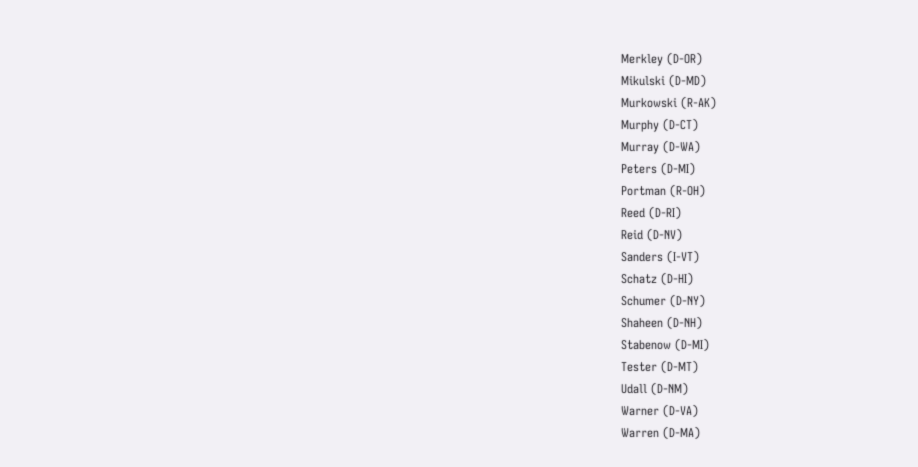Merkley (D-OR)
Mikulski (D-MD)
Murkowski (R-AK)
Murphy (D-CT)
Murray (D-WA)
Peters (D-MI)
Portman (R-OH)
Reed (D-RI)
Reid (D-NV)
Sanders (I-VT)
Schatz (D-HI)
Schumer (D-NY)
Shaheen (D-NH)
Stabenow (D-MI)
Tester (D-MT)
Udall (D-NM)
Warner (D-VA)
Warren (D-MA)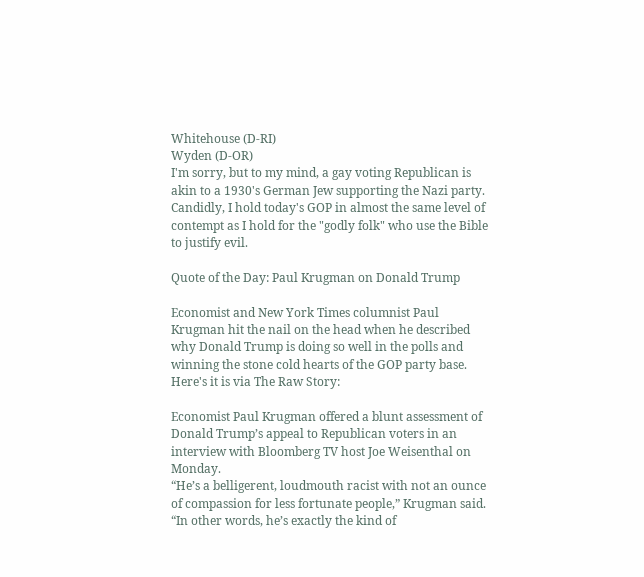Whitehouse (D-RI)
Wyden (D-OR)
I'm sorry, but to my mind, a gay voting Republican is akin to a 1930's German Jew supporting the Nazi party.    Candidly, I hold today's GOP in almost the same level of contempt as I hold for the "godly folk" who use the Bible to justify evil.

Quote of the Day: Paul Krugman on Donald Trump

Economist and New York Times columnist Paul Krugman hit the nail on the head when he described why Donald Trump is doing so well in the polls and winning the stone cold hearts of the GOP party base.  Here's it is via The Raw Story:

Economist Paul Krugman offered a blunt assessment of Donald Trump’s appeal to Republican voters in an interview with Bloomberg TV host Joe Weisenthal on Monday.
“He’s a belligerent, loudmouth racist with not an ounce of compassion for less fortunate people,” Krugman said. “In other words, he’s exactly the kind of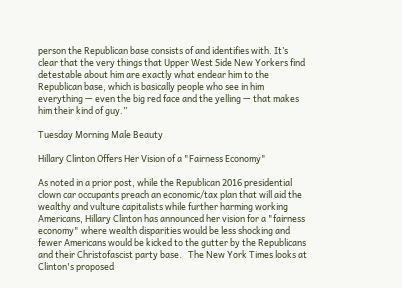person the Republican base consists of and identifies with. It’s clear that the very things that Upper West Side New Yorkers find detestable about him are exactly what endear him to the Republican base, which is basically people who see in him everything — even the big red face and the yelling — that makes him their kind of guy.”

Tuesday Morning Male Beauty

Hillary Clinton Offers Her Vision of a "Fairness Economy"

As noted in a prior post, while the Republican 2016 presidential clown car occupants preach an economic/tax plan that will aid the wealthy and vulture capitalists while further harming working Americans, Hillary Clinton has announced her vision for a "fairness economy" where wealth disparities would be less shocking and fewer Americans would be kicked to the gutter by the Republicans and their Christofascist party base.   The New York Times looks at Clinton's proposed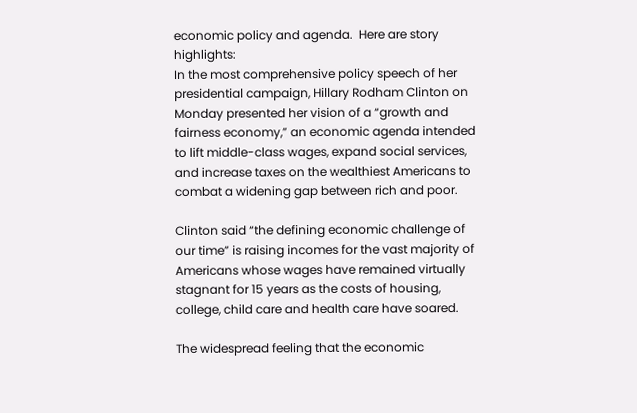economic policy and agenda.  Here are story highlights:
In the most comprehensive policy speech of her presidential campaign, Hillary Rodham Clinton on Monday presented her vision of a “growth and fairness economy,” an economic agenda intended to lift middle-class wages, expand social services, and increase taxes on the wealthiest Americans to combat a widening gap between rich and poor.

Clinton said “the defining economic challenge of our time” is raising incomes for the vast majority of Americans whose wages have remained virtually stagnant for 15 years as the costs of housing, college, child care and health care have soared.

The widespread feeling that the economic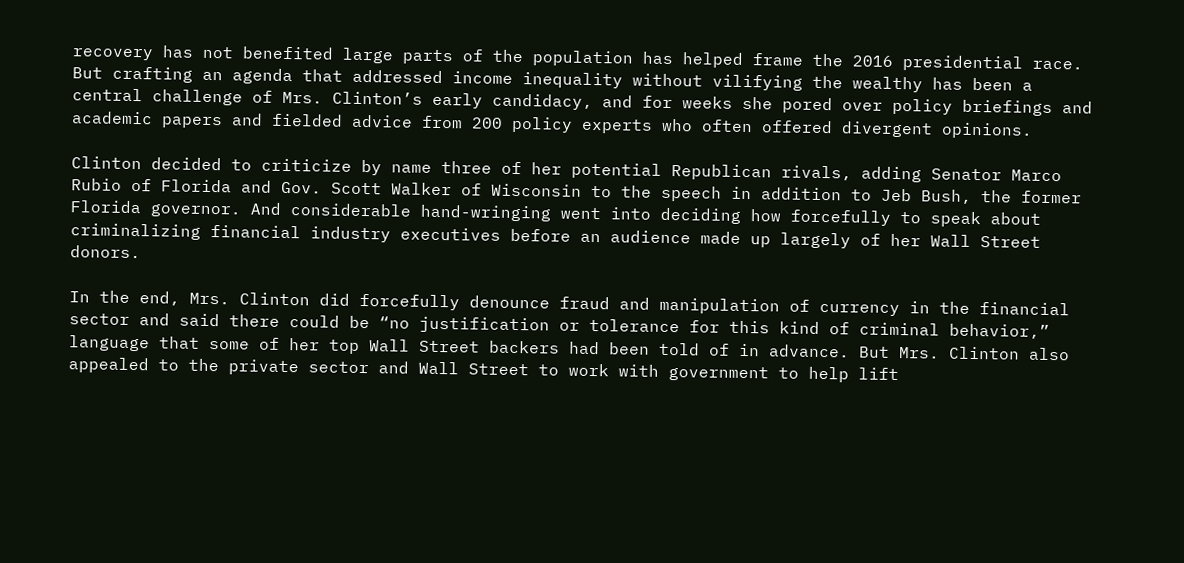recovery has not benefited large parts of the population has helped frame the 2016 presidential race. But crafting an agenda that addressed income inequality without vilifying the wealthy has been a central challenge of Mrs. Clinton’s early candidacy, and for weeks she pored over policy briefings and academic papers and fielded advice from 200 policy experts who often offered divergent opinions.

Clinton decided to criticize by name three of her potential Republican rivals, adding Senator Marco Rubio of Florida and Gov. Scott Walker of Wisconsin to the speech in addition to Jeb Bush, the former Florida governor. And considerable hand-wringing went into deciding how forcefully to speak about criminalizing financial industry executives before an audience made up largely of her Wall Street donors.

In the end, Mrs. Clinton did forcefully denounce fraud and manipulation of currency in the financial sector and said there could be “no justification or tolerance for this kind of criminal behavior,” language that some of her top Wall Street backers had been told of in advance. But Mrs. Clinton also appealed to the private sector and Wall Street to work with government to help lift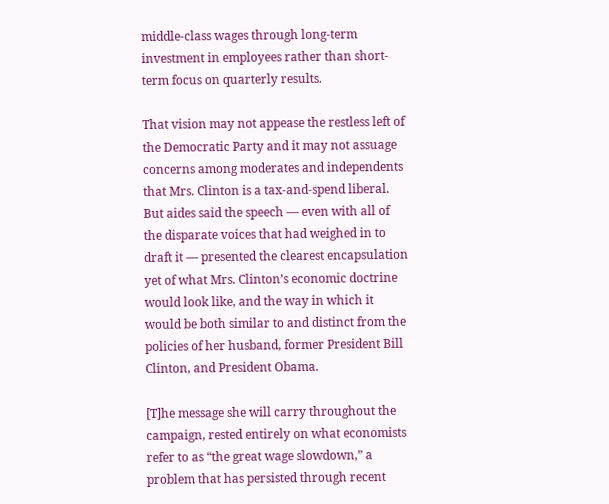middle-class wages through long-term investment in employees rather than short-term focus on quarterly results.

That vision may not appease the restless left of the Democratic Party and it may not assuage concerns among moderates and independents that Mrs. Clinton is a tax-and-spend liberal. But aides said the speech — even with all of the disparate voices that had weighed in to draft it — presented the clearest encapsulation yet of what Mrs. Clinton’s economic doctrine would look like, and the way in which it would be both similar to and distinct from the policies of her husband, former President Bill Clinton, and President Obama.

[T]he message she will carry throughout the campaign, rested entirely on what economists refer to as “the great wage slowdown,” a problem that has persisted through recent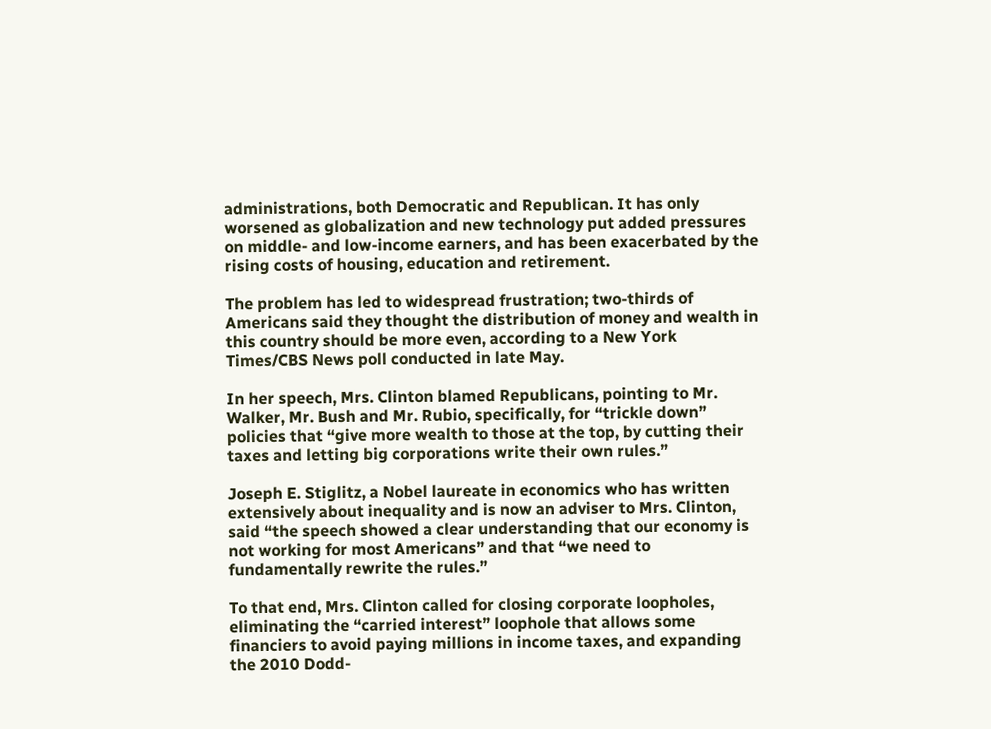administrations, both Democratic and Republican. It has only worsened as globalization and new technology put added pressures on middle- and low-income earners, and has been exacerbated by the rising costs of housing, education and retirement.

The problem has led to widespread frustration; two-thirds of Americans said they thought the distribution of money and wealth in this country should be more even, according to a New York Times/CBS News poll conducted in late May.

In her speech, Mrs. Clinton blamed Republicans, pointing to Mr. Walker, Mr. Bush and Mr. Rubio, specifically, for “trickle down” policies that “give more wealth to those at the top, by cutting their taxes and letting big corporations write their own rules.”

Joseph E. Stiglitz, a Nobel laureate in economics who has written extensively about inequality and is now an adviser to Mrs. Clinton, said “the speech showed a clear understanding that our economy is not working for most Americans” and that “we need to fundamentally rewrite the rules.”

To that end, Mrs. Clinton called for closing corporate loopholes, eliminating the “carried interest” loophole that allows some financiers to avoid paying millions in income taxes, and expanding the 2010 Dodd-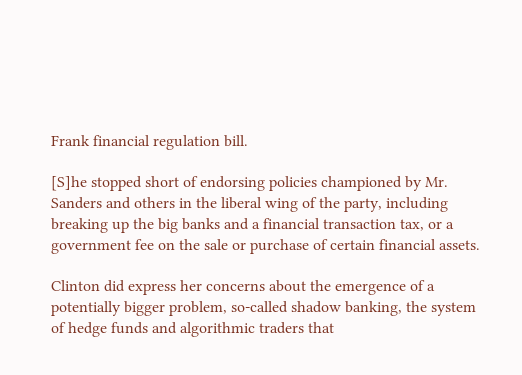Frank financial regulation bill.

[S]he stopped short of endorsing policies championed by Mr. Sanders and others in the liberal wing of the party, including breaking up the big banks and a financial transaction tax, or a government fee on the sale or purchase of certain financial assets.

Clinton did express her concerns about the emergence of a potentially bigger problem, so-called shadow banking, the system of hedge funds and algorithmic traders that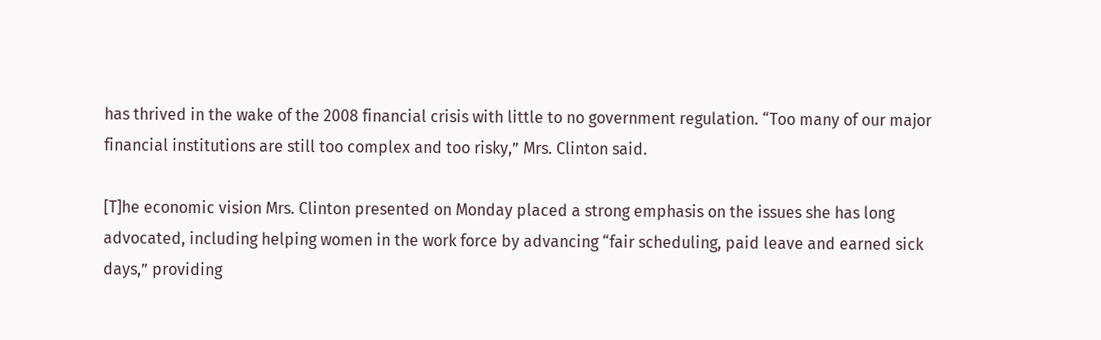has thrived in the wake of the 2008 financial crisis with little to no government regulation. “Too many of our major financial institutions are still too complex and too risky,” Mrs. Clinton said.

[T]he economic vision Mrs. Clinton presented on Monday placed a strong emphasis on the issues she has long advocated, including helping women in the work force by advancing “fair scheduling, paid leave and earned sick days,” providing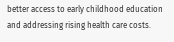better access to early childhood education and addressing rising health care costs.